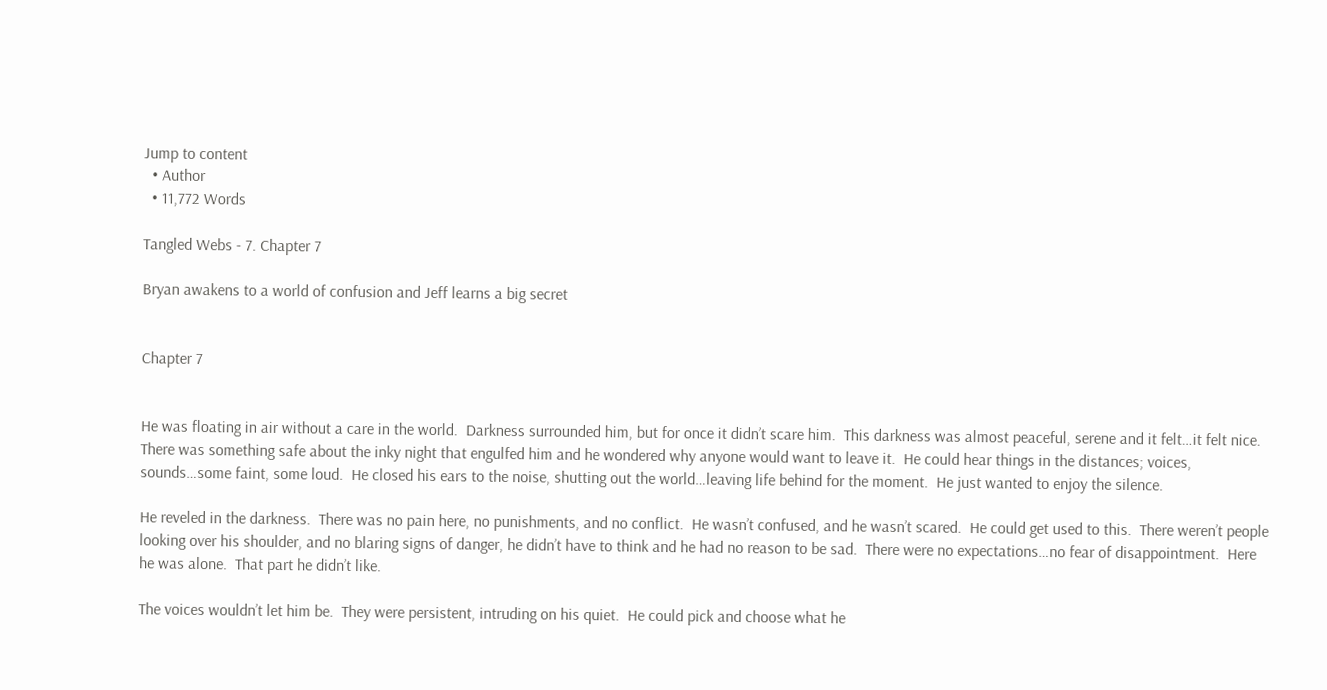Jump to content
  • Author
  • 11,772 Words

Tangled Webs - 7. Chapter 7

Bryan awakens to a world of confusion and Jeff learns a big secret


Chapter 7


He was floating in air without a care in the world.  Darkness surrounded him, but for once it didn’t scare him.  This darkness was almost peaceful, serene and it felt…it felt nice.  There was something safe about the inky night that engulfed him and he wondered why anyone would want to leave it.  He could hear things in the distances; voices, sounds…some faint, some loud.  He closed his ears to the noise, shutting out the world…leaving life behind for the moment.  He just wanted to enjoy the silence.

He reveled in the darkness.  There was no pain here, no punishments, and no conflict.  He wasn’t confused, and he wasn’t scared.  He could get used to this.  There weren’t people looking over his shoulder, and no blaring signs of danger, he didn’t have to think and he had no reason to be sad.  There were no expectations…no fear of disappointment.  Here he was alone.  That part he didn’t like.

The voices wouldn’t let him be.  They were persistent, intruding on his quiet.  He could pick and choose what he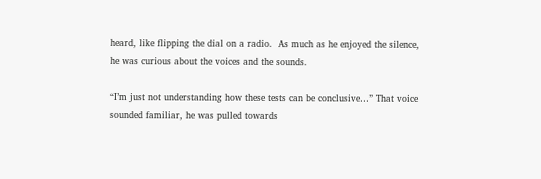heard, like flipping the dial on a radio.  As much as he enjoyed the silence, he was curious about the voices and the sounds.

“I’m just not understanding how these tests can be conclusive…” That voice sounded familiar, he was pulled towards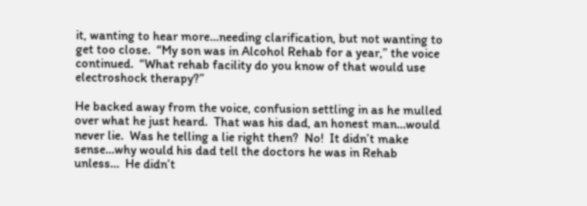it, wanting to hear more…needing clarification, but not wanting to get too close.  “My son was in Alcohol Rehab for a year,” the voice continued.  “What rehab facility do you know of that would use electroshock therapy?”

He backed away from the voice, confusion settling in as he mulled over what he just heard.  That was his dad, an honest man…would never lie.  Was he telling a lie right then?  No!  It didn’t make sense…why would his dad tell the doctors he was in Rehab unless…  He didn’t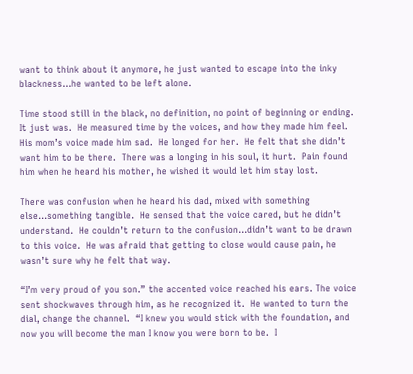want to think about it anymore, he just wanted to escape into the inky blackness…he wanted to be left alone.

Time stood still in the black, no definition, no point of beginning or ending.  It just was.  He measured time by the voices, and how they made him feel.  His mom’s voice made him sad.  He longed for her.  He felt that she didn’t want him to be there.  There was a longing in his soul, it hurt.  Pain found him when he heard his mother, he wished it would let him stay lost.

There was confusion when he heard his dad, mixed with something else…something tangible.  He sensed that the voice cared, but he didn’t understand.  He couldn’t return to the confusion…didn’t want to be drawn to this voice.  He was afraid that getting to close would cause pain, he wasn’t sure why he felt that way.

“I’m very proud of you son.” the accented voice reached his ears. The voice sent shockwaves through him, as he recognized it.  He wanted to turn the dial, change the channel.  “I knew you would stick with the foundation, and now you will become the man I know you were born to be.  I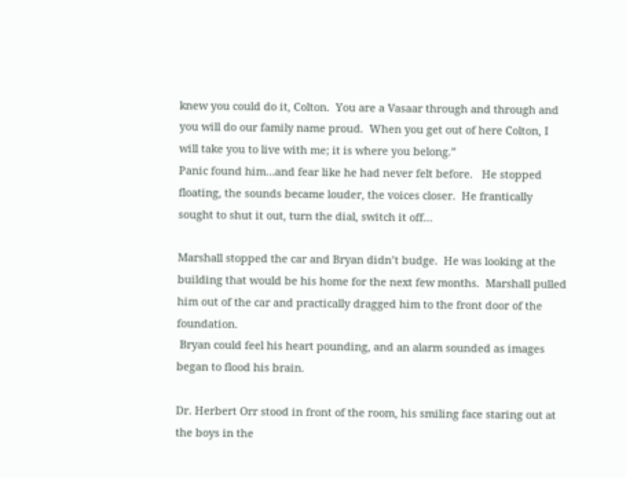knew you could do it, Colton.  You are a Vasaar through and through and you will do our family name proud.  When you get out of here Colton, I will take you to live with me; it is where you belong.”
Panic found him…and fear like he had never felt before.   He stopped floating, the sounds became louder, the voices closer.  He frantically sought to shut it out, turn the dial, switch it off…

Marshall stopped the car and Bryan didn’t budge.  He was looking at the building that would be his home for the next few months.  Marshall pulled him out of the car and practically dragged him to the front door of the foundation.
 Bryan could feel his heart pounding, and an alarm sounded as images began to flood his brain.

Dr. Herbert Orr stood in front of the room, his smiling face staring out at the boys in the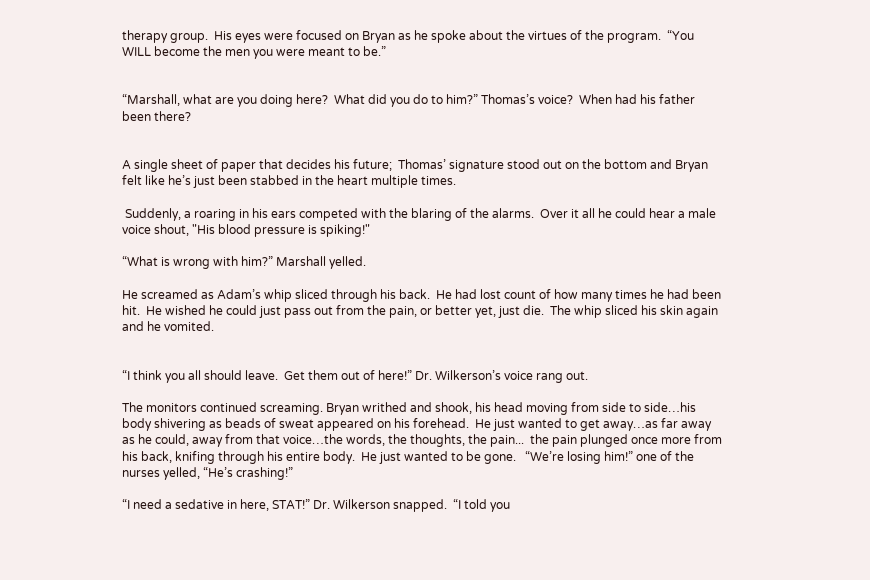therapy group.  His eyes were focused on Bryan as he spoke about the virtues of the program.  “You WILL become the men you were meant to be.”


“Marshall, what are you doing here?  What did you do to him?” Thomas’s voice?  When had his father been there?


A single sheet of paper that decides his future;  Thomas’ signature stood out on the bottom and Bryan felt like he’s just been stabbed in the heart multiple times.

 Suddenly, a roaring in his ears competed with the blaring of the alarms.  Over it all he could hear a male voice shout, "His blood pressure is spiking!"

“What is wrong with him?” Marshall yelled.

He screamed as Adam’s whip sliced through his back.  He had lost count of how many times he had been hit.  He wished he could just pass out from the pain, or better yet, just die.  The whip sliced his skin again and he vomited.


“I think you all should leave.  Get them out of here!” Dr. Wilkerson’s voice rang out.

The monitors continued screaming. Bryan writhed and shook, his head moving from side to side…his body shivering as beads of sweat appeared on his forehead.  He just wanted to get away…as far away as he could, away from that voice…the words, the thoughts, the pain...  the pain plunged once more from his back, knifing through his entire body.  He just wanted to be gone.   “We’re losing him!” one of the nurses yelled, “He’s crashing!”

“I need a sedative in here, STAT!” Dr. Wilkerson snapped.  “I told you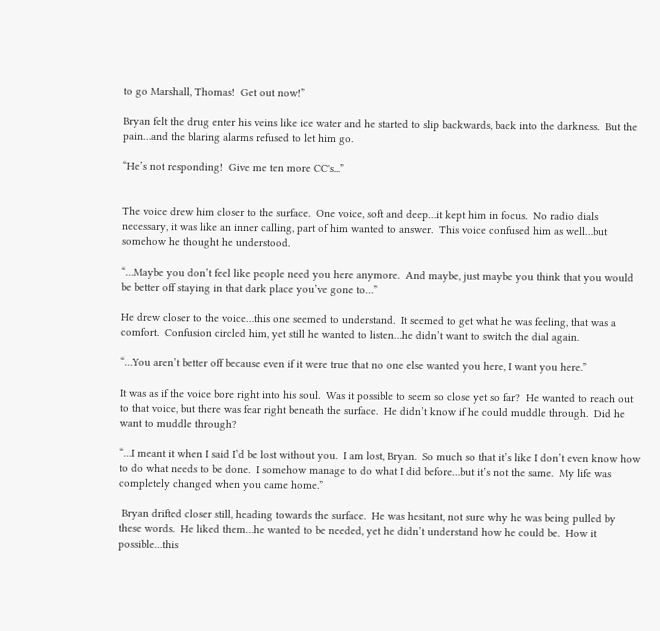to go Marshall, Thomas!  Get out now!”

Bryan felt the drug enter his veins like ice water and he started to slip backwards, back into the darkness.  But the pain…and the blaring alarms refused to let him go.

“He’s not responding!  Give me ten more CC's...”


The voice drew him closer to the surface.  One voice, soft and deep…it kept him in focus.  No radio dials necessary, it was like an inner calling, part of him wanted to answer.  This voice confused him as well…but somehow he thought he understood.

“…Maybe you don’t feel like people need you here anymore.  And maybe, just maybe you think that you would be better off staying in that dark place you’ve gone to…”

He drew closer to the voice…this one seemed to understand.  It seemed to get what he was feeling, that was a comfort.  Confusion circled him, yet still he wanted to listen…he didn’t want to switch the dial again.

“…You aren’t better off because even if it were true that no one else wanted you here, I want you here.”

It was as if the voice bore right into his soul.  Was it possible to seem so close yet so far?  He wanted to reach out to that voice, but there was fear right beneath the surface.  He didn’t know if he could muddle through.  Did he want to muddle through?

“…I meant it when I said I’d be lost without you.  I am lost, Bryan.  So much so that it’s like I don’t even know how to do what needs to be done.  I somehow manage to do what I did before…but it’s not the same.  My life was completely changed when you came home.”

 Bryan drifted closer still, heading towards the surface.  He was hesitant, not sure why he was being pulled by these words.  He liked them…he wanted to be needed, yet he didn’t understand how he could be.  How it possible…this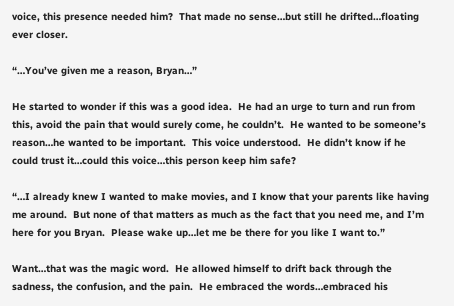voice, this presence needed him?  That made no sense…but still he drifted…floating ever closer.

“…You’ve given me a reason, Bryan…”

He started to wonder if this was a good idea.  He had an urge to turn and run from this, avoid the pain that would surely come, he couldn’t.  He wanted to be someone’s reason…he wanted to be important.  This voice understood.  He didn’t know if he could trust it…could this voice…this person keep him safe?

“…I already knew I wanted to make movies, and I know that your parents like having me around.  But none of that matters as much as the fact that you need me, and I’m here for you Bryan.  Please wake up…let me be there for you like I want to.”

Want…that was the magic word.  He allowed himself to drift back through the sadness, the confusion, and the pain.  He embraced the words…embraced his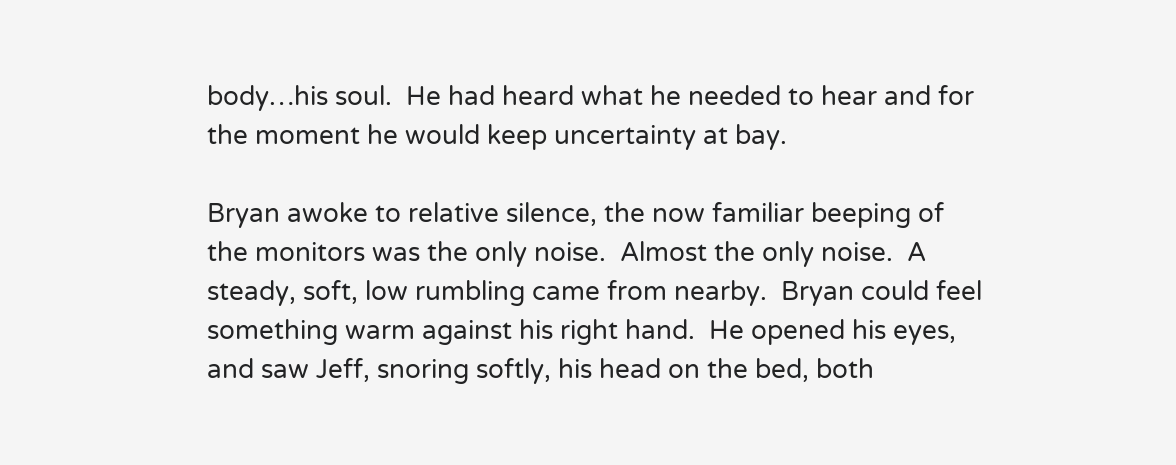body…his soul.  He had heard what he needed to hear and for the moment he would keep uncertainty at bay.

Bryan awoke to relative silence, the now familiar beeping of the monitors was the only noise.  Almost the only noise.  A steady, soft, low rumbling came from nearby.  Bryan could feel something warm against his right hand.  He opened his eyes, and saw Jeff, snoring softly, his head on the bed, both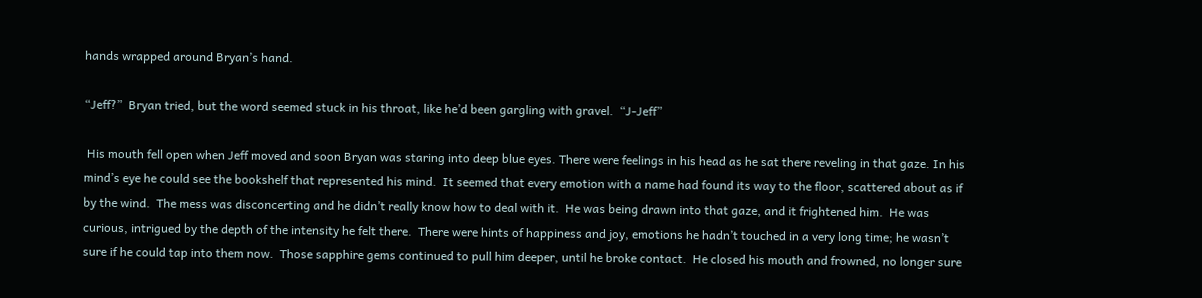hands wrapped around Bryan’s hand.

“Jeff?”  Bryan tried, but the word seemed stuck in his throat, like he’d been gargling with gravel.  “J-Jeff”

 His mouth fell open when Jeff moved and soon Bryan was staring into deep blue eyes. There were feelings in his head as he sat there reveling in that gaze. In his mind’s eye he could see the bookshelf that represented his mind.  It seemed that every emotion with a name had found its way to the floor, scattered about as if by the wind.  The mess was disconcerting and he didn’t really know how to deal with it.  He was being drawn into that gaze, and it frightened him.  He was curious, intrigued by the depth of the intensity he felt there.  There were hints of happiness and joy, emotions he hadn’t touched in a very long time; he wasn’t sure if he could tap into them now.  Those sapphire gems continued to pull him deeper, until he broke contact.  He closed his mouth and frowned, no longer sure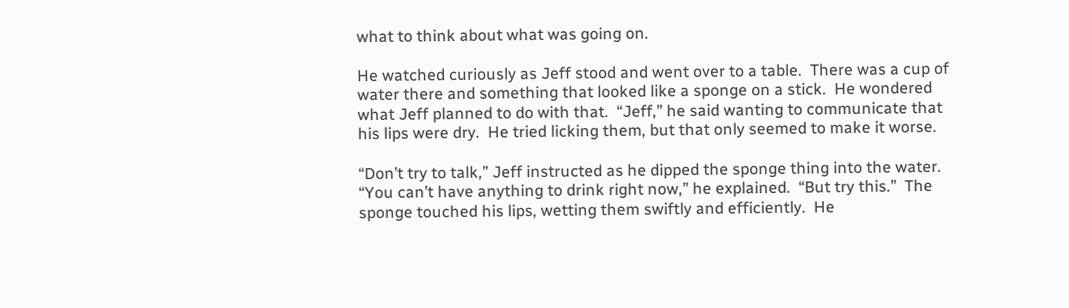what to think about what was going on.

He watched curiously as Jeff stood and went over to a table.  There was a cup of water there and something that looked like a sponge on a stick.  He wondered what Jeff planned to do with that.  “Jeff,” he said wanting to communicate that his lips were dry.  He tried licking them, but that only seemed to make it worse.

“Don’t try to talk,” Jeff instructed as he dipped the sponge thing into the water.  “You can’t have anything to drink right now,” he explained.  “But try this.”  The sponge touched his lips, wetting them swiftly and efficiently.  He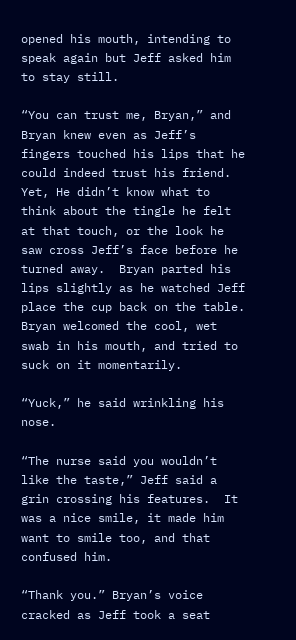opened his mouth, intending to speak again but Jeff asked him to stay still.

“You can trust me, Bryan,” and Bryan knew even as Jeff’s fingers touched his lips that he could indeed trust his friend.  Yet, He didn’t know what to think about the tingle he felt at that touch, or the look he saw cross Jeff’s face before he turned away.  Bryan parted his lips slightly as he watched Jeff place the cup back on the table.  Bryan welcomed the cool, wet swab in his mouth, and tried to suck on it momentarily.

“Yuck,” he said wrinkling his nose.

“The nurse said you wouldn’t like the taste,” Jeff said a grin crossing his features.  It was a nice smile, it made him want to smile too, and that confused him.

“Thank you.” Bryan’s voice cracked as Jeff took a seat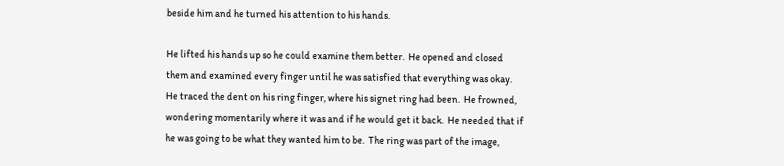beside him and he turned his attention to his hands.

He lifted his hands up so he could examine them better.  He opened and closed them and examined every finger until he was satisfied that everything was okay.  He traced the dent on his ring finger, where his signet ring had been.  He frowned, wondering momentarily where it was and if he would get it back.  He needed that if he was going to be what they wanted him to be.  The ring was part of the image,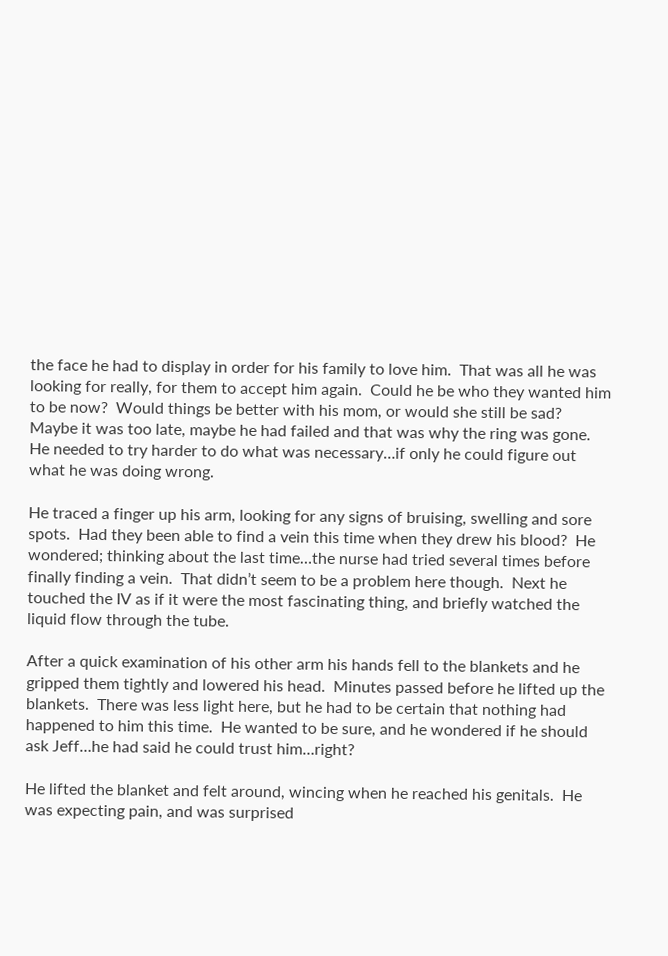the face he had to display in order for his family to love him.  That was all he was looking for really, for them to accept him again.  Could he be who they wanted him to be now?  Would things be better with his mom, or would she still be sad?  Maybe it was too late, maybe he had failed and that was why the ring was gone.  He needed to try harder to do what was necessary…if only he could figure out what he was doing wrong.

He traced a finger up his arm, looking for any signs of bruising, swelling and sore spots.  Had they been able to find a vein this time when they drew his blood?  He wondered; thinking about the last time…the nurse had tried several times before finally finding a vein.  That didn’t seem to be a problem here though.  Next he touched the IV as if it were the most fascinating thing, and briefly watched the liquid flow through the tube.

After a quick examination of his other arm his hands fell to the blankets and he gripped them tightly and lowered his head.  Minutes passed before he lifted up the blankets.  There was less light here, but he had to be certain that nothing had happened to him this time.  He wanted to be sure, and he wondered if he should ask Jeff…he had said he could trust him…right?

He lifted the blanket and felt around, wincing when he reached his genitals.  He was expecting pain, and was surprised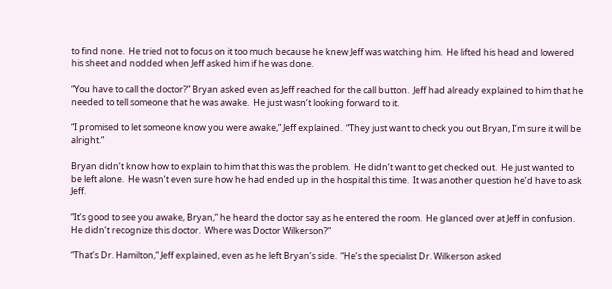to find none.  He tried not to focus on it too much because he knew Jeff was watching him.  He lifted his head and lowered his sheet and nodded when Jeff asked him if he was done.

“You have to call the doctor?” Bryan asked even as Jeff reached for the call button.  Jeff had already explained to him that he needed to tell someone that he was awake.  He just wasn’t looking forward to it.

“I promised to let someone know you were awake,” Jeff explained.  “They just want to check you out Bryan, I’m sure it will be alright.”

Bryan didn’t know how to explain to him that this was the problem.  He didn’t want to get checked out.  He just wanted to be left alone.  He wasn’t even sure how he had ended up in the hospital this time.  It was another question he’d have to ask Jeff.

“It’s good to see you awake, Bryan,” he heard the doctor say as he entered the room.  He glanced over at Jeff in confusion.  He didn’t recognize this doctor.  Where was Doctor Wilkerson?”

“That’s Dr. Hamilton,” Jeff explained, even as he left Bryan’s side.  “He’s the specialist Dr. Wilkerson asked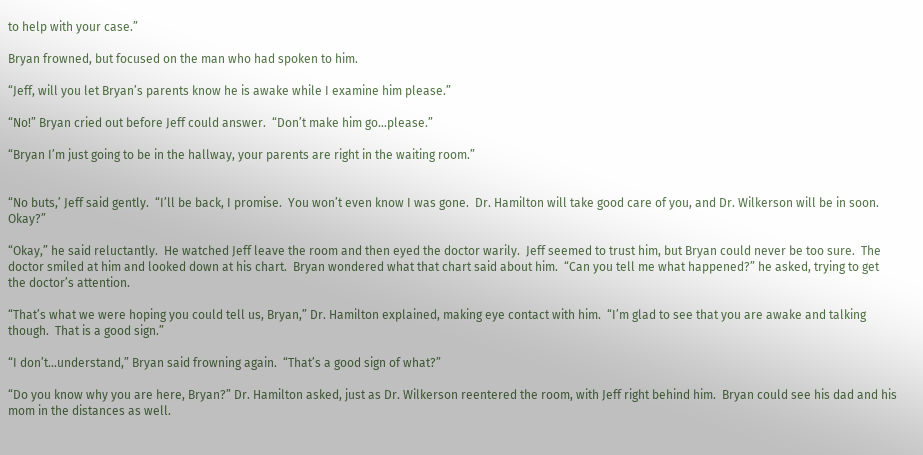to help with your case.”

Bryan frowned, but focused on the man who had spoken to him.

“Jeff, will you let Bryan’s parents know he is awake while I examine him please.”

“No!” Bryan cried out before Jeff could answer.  “Don’t make him go…please.”

“Bryan I’m just going to be in the hallway, your parents are right in the waiting room.”


“No buts,’ Jeff said gently.  “I’ll be back, I promise.  You won’t even know I was gone.  Dr. Hamilton will take good care of you, and Dr. Wilkerson will be in soon.  Okay?”

“Okay,” he said reluctantly.  He watched Jeff leave the room and then eyed the doctor warily.  Jeff seemed to trust him, but Bryan could never be too sure.  The doctor smiled at him and looked down at his chart.  Bryan wondered what that chart said about him.  “Can you tell me what happened?” he asked, trying to get the doctor’s attention.

“That’s what we were hoping you could tell us, Bryan,” Dr. Hamilton explained, making eye contact with him.  “I’m glad to see that you are awake and talking though.  That is a good sign.”

“I don’t…understand,” Bryan said frowning again.  “That’s a good sign of what?”

“Do you know why you are here, Bryan?” Dr. Hamilton asked, just as Dr. Wilkerson reentered the room, with Jeff right behind him.  Bryan could see his dad and his mom in the distances as well.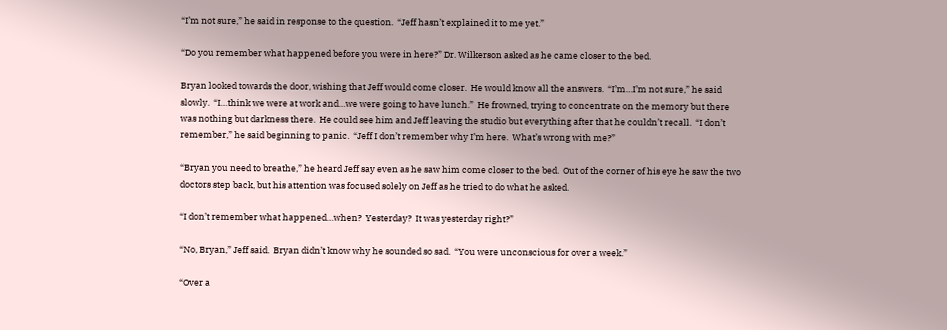“I’m not sure,” he said in response to the question.  “Jeff hasn’t explained it to me yet.”

“Do you remember what happened before you were in here?” Dr. Wilkerson asked as he came closer to the bed.

Bryan looked towards the door, wishing that Jeff would come closer.  He would know all the answers.  “I’m…I’m not sure,” he said slowly.  “I…think we were at work and…we were going to have lunch.”  He frowned, trying to concentrate on the memory but there was nothing but darkness there.  He could see him and Jeff leaving the studio but everything after that he couldn’t recall.  “I don’t remember,” he said beginning to panic.  “Jeff I don’t remember why I’m here.  What’s wrong with me?”

“Bryan you need to breathe,” he heard Jeff say even as he saw him come closer to the bed.  Out of the corner of his eye he saw the two doctors step back, but his attention was focused solely on Jeff as he tried to do what he asked.

“I don’t remember what happened…when?  Yesterday?  It was yesterday right?”

“No, Bryan,” Jeff said.  Bryan didn’t know why he sounded so sad.  “You were unconscious for over a week.”

“Over a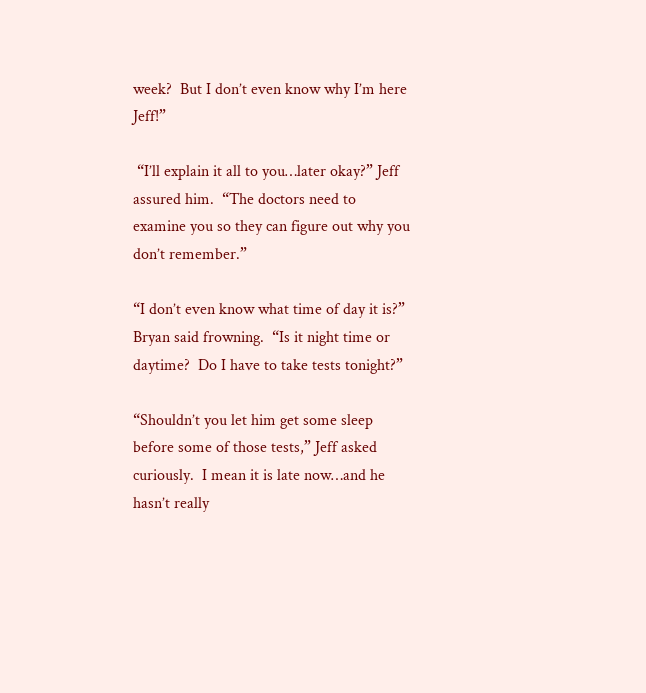week?  But I don’t even know why I’m here Jeff!”

 “I’ll explain it all to you…later okay?” Jeff assured him.  “The doctors need to examine you so they can figure out why you don’t remember.”

“I don’t even know what time of day it is?” Bryan said frowning.  “Is it night time or daytime?  Do I have to take tests tonight?”

“Shouldn’t you let him get some sleep before some of those tests,” Jeff asked curiously.  I mean it is late now…and he hasn’t really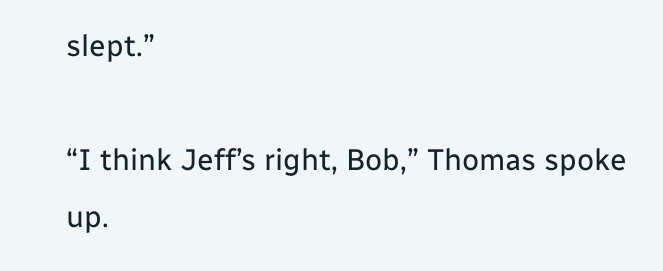slept.”

“I think Jeff’s right, Bob,” Thomas spoke up.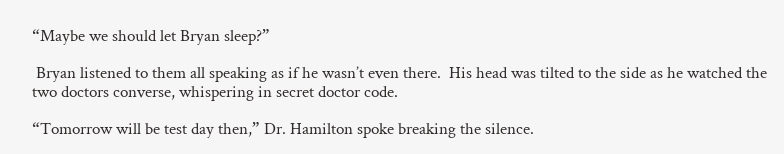“Maybe we should let Bryan sleep?”

 Bryan listened to them all speaking as if he wasn’t even there.  His head was tilted to the side as he watched the two doctors converse, whispering in secret doctor code.

“Tomorrow will be test day then,” Dr. Hamilton spoke breaking the silence.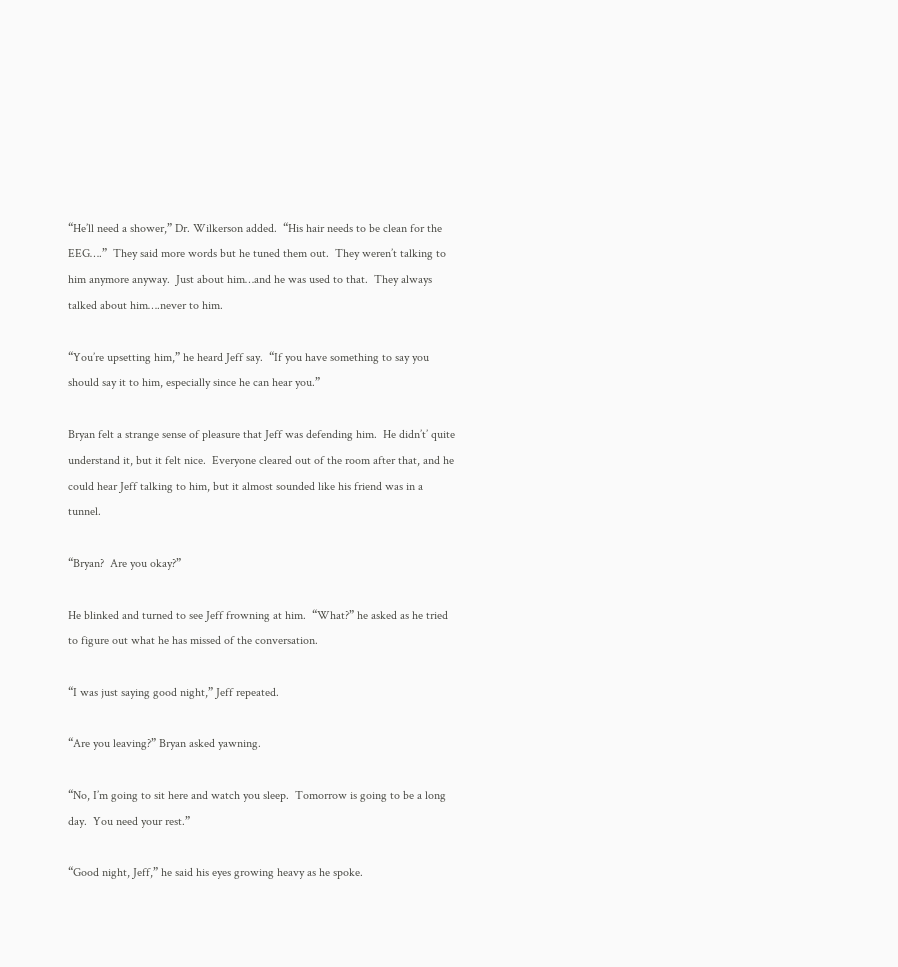“He’ll need a shower,” Dr. Wilkerson added.  “His hair needs to be clean for the EEG….”  They said more words but he tuned them out.  They weren’t talking to him anymore anyway.  Just about him…and he was used to that.  They always talked about him….never to him.

“You’re upsetting him,” he heard Jeff say.  “If you have something to say you should say it to him, especially since he can hear you.”

Bryan felt a strange sense of pleasure that Jeff was defending him.  He didn’t’ quite understand it, but it felt nice.  Everyone cleared out of the room after that, and he could hear Jeff talking to him, but it almost sounded like his friend was in a tunnel.

“Bryan?  Are you okay?”

He blinked and turned to see Jeff frowning at him.  “What?” he asked as he tried to figure out what he has missed of the conversation.

“I was just saying good night,” Jeff repeated.

“Are you leaving?” Bryan asked yawning.

“No, I’m going to sit here and watch you sleep.  Tomorrow is going to be a long day.  You need your rest.”

“Good night, Jeff,” he said his eyes growing heavy as he spoke.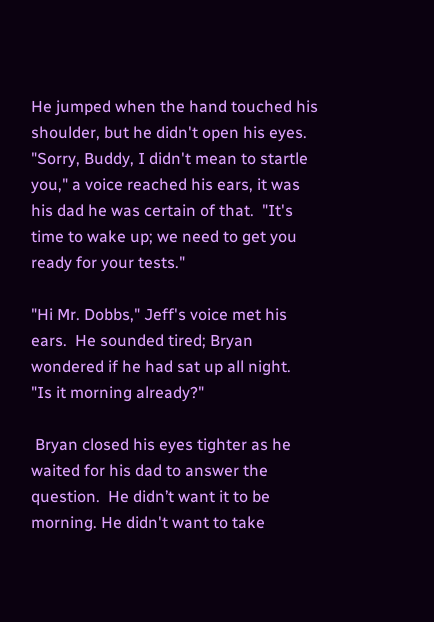He jumped when the hand touched his shoulder, but he didn't open his eyes.  "Sorry, Buddy, I didn't mean to startle you," a voice reached his ears, it was his dad he was certain of that.  "It's time to wake up; we need to get you ready for your tests."

"Hi Mr. Dobbs," Jeff's voice met his ears.  He sounded tired; Bryan wondered if he had sat up all night.  "Is it morning already?"

 Bryan closed his eyes tighter as he waited for his dad to answer the question.  He didn’t want it to be morning. He didn't want to take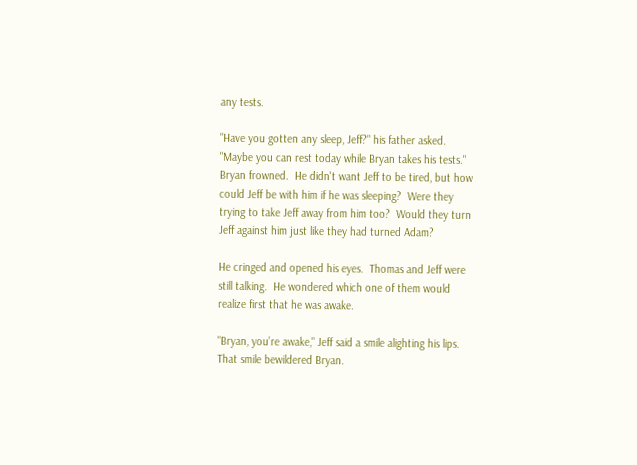any tests.

"Have you gotten any sleep, Jeff?" his father asked.  "Maybe you can rest today while Bryan takes his tests."  Bryan frowned.  He didn't want Jeff to be tired, but how could Jeff be with him if he was sleeping?  Were they trying to take Jeff away from him too?  Would they turn Jeff against him just like they had turned Adam?

He cringed and opened his eyes.  Thomas and Jeff were still talking.  He wondered which one of them would realize first that he was awake.

"Bryan, you’re awake," Jeff said a smile alighting his lips.  That smile bewildered Bryan.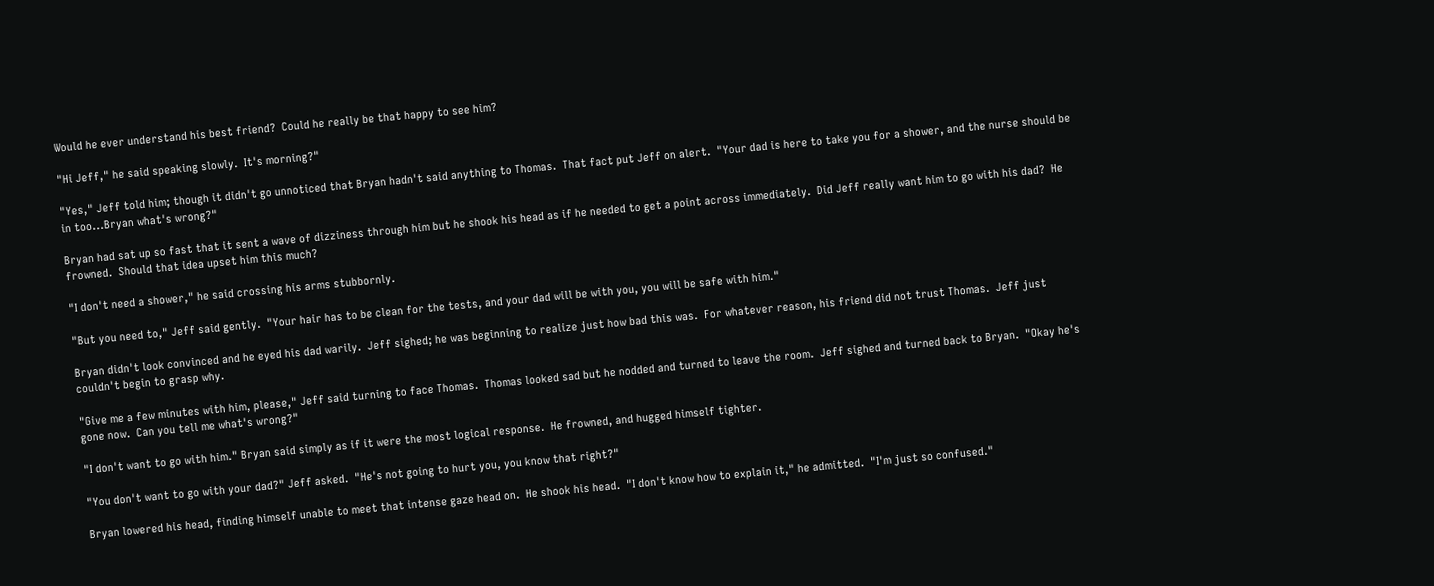Would he ever understand his best friend?  Could he really be that happy to see him?

"Hi Jeff," he said speaking slowly.  It's morning?"

"Yes," Jeff told him; though it didn't go unnoticed that Bryan hadn't said anything to Thomas.  That fact put Jeff on alert.  "Your dad is here to take you for a shower, and the nurse should be in too...Bryan what's wrong?"

Bryan had sat up so fast that it sent a wave of dizziness through him but he shook his head as if he needed to get a point across immediately.  Did Jeff really want him to go with his dad?  He frowned.  Should that idea upset him this much?

"I don't need a shower," he said crossing his arms stubbornly.

"But you need to," Jeff said gently.  "Your hair has to be clean for the tests, and your dad will be with you, you will be safe with him."

Bryan didn't look convinced and he eyed his dad warily.  Jeff sighed; he was beginning to realize just how bad this was.  For whatever reason, his friend did not trust Thomas.  Jeff just couldn't begin to grasp why.

"Give me a few minutes with him, please," Jeff said turning to face Thomas.  Thomas looked sad but he nodded and turned to leave the room.  Jeff sighed and turned back to Bryan.  "Okay he's gone now.  Can you tell me what's wrong?"

"I don't want to go with him." Bryan said simply as if it were the most logical response.  He frowned, and hugged himself tighter.

"You don't want to go with your dad?" Jeff asked.  "He's not going to hurt you, you know that right?"

Bryan lowered his head, finding himself unable to meet that intense gaze head on.  He shook his head.  "I don't know how to explain it," he admitted.  "I'm just so confused."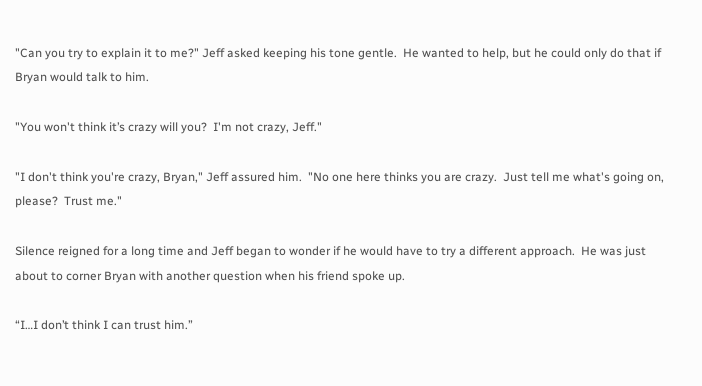"Can you try to explain it to me?" Jeff asked keeping his tone gentle.  He wanted to help, but he could only do that if Bryan would talk to him.

"You won't think it’s crazy will you?  I'm not crazy, Jeff."

"I don't think you're crazy, Bryan," Jeff assured him.  "No one here thinks you are crazy.  Just tell me what's going on, please?  Trust me."

Silence reigned for a long time and Jeff began to wonder if he would have to try a different approach.  He was just about to corner Bryan with another question when his friend spoke up.

“I…I don’t think I can trust him.”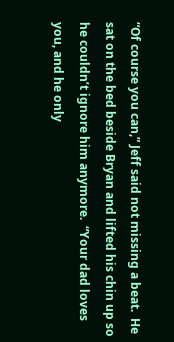“Of course you can,” Jeff said not missing a beat.  He sat on the bed beside Bryan and lifted his chin up so he couldn’t ignore him anymore.  “Your dad loves you, and he only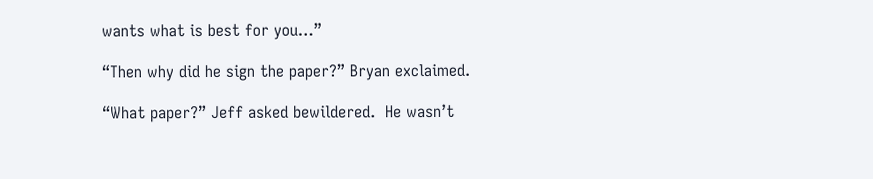wants what is best for you…”

“Then why did he sign the paper?” Bryan exclaimed.

“What paper?” Jeff asked bewildered.  He wasn’t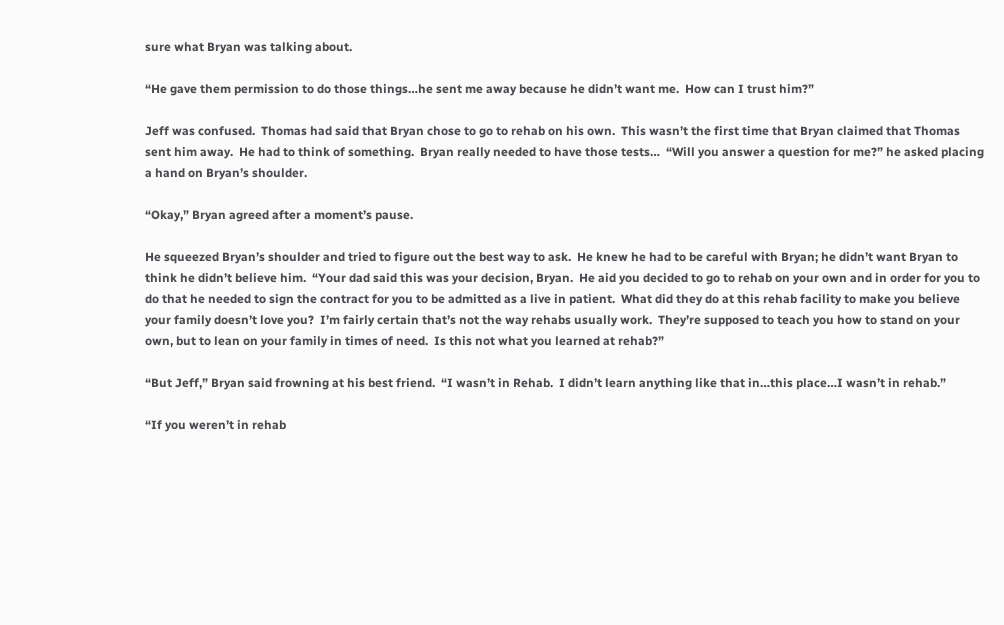sure what Bryan was talking about.

“He gave them permission to do those things…he sent me away because he didn’t want me.  How can I trust him?”

Jeff was confused.  Thomas had said that Bryan chose to go to rehab on his own.  This wasn’t the first time that Bryan claimed that Thomas sent him away.  He had to think of something.  Bryan really needed to have those tests…  “Will you answer a question for me?” he asked placing a hand on Bryan’s shoulder.

“Okay,” Bryan agreed after a moment’s pause.

He squeezed Bryan’s shoulder and tried to figure out the best way to ask.  He knew he had to be careful with Bryan; he didn’t want Bryan to think he didn’t believe him.  “Your dad said this was your decision, Bryan.  He aid you decided to go to rehab on your own and in order for you to do that he needed to sign the contract for you to be admitted as a live in patient.  What did they do at this rehab facility to make you believe your family doesn’t love you?  I’m fairly certain that’s not the way rehabs usually work.  They’re supposed to teach you how to stand on your own, but to lean on your family in times of need.  Is this not what you learned at rehab?”

“But Jeff,” Bryan said frowning at his best friend.  “I wasn’t in Rehab.  I didn’t learn anything like that in…this place…I wasn’t in rehab.”

“If you weren’t in rehab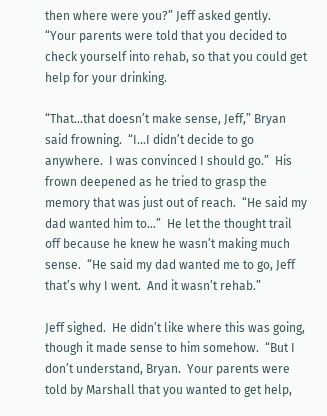then where were you?” Jeff asked gently.    “Your parents were told that you decided to check yourself into rehab, so that you could get help for your drinking.

“That…that doesn’t make sense, Jeff,” Bryan said frowning.  “I…I didn’t decide to go anywhere.  I was convinced I should go.”  His frown deepened as he tried to grasp the memory that was just out of reach.  “He said my dad wanted him to…”  He let the thought trail off because he knew he wasn’t making much sense.  “He said my dad wanted me to go, Jeff that’s why I went.  And it wasn’t rehab.”

Jeff sighed.  He didn’t like where this was going, though it made sense to him somehow.  “But I don’t understand, Bryan.  Your parents were told by Marshall that you wanted to get help,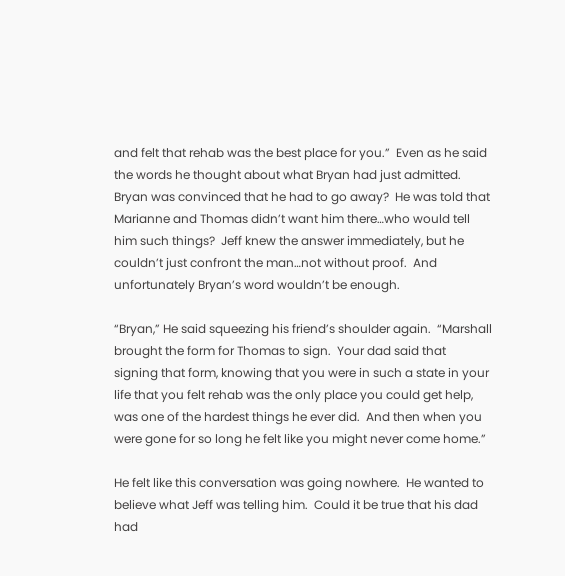and felt that rehab was the best place for you.”  Even as he said the words he thought about what Bryan had just admitted.  Bryan was convinced that he had to go away?  He was told that Marianne and Thomas didn’t want him there…who would tell him such things?  Jeff knew the answer immediately, but he couldn’t just confront the man…not without proof.  And unfortunately Bryan’s word wouldn’t be enough.

“Bryan,” He said squeezing his friend’s shoulder again.  “Marshall brought the form for Thomas to sign.  Your dad said that signing that form, knowing that you were in such a state in your life that you felt rehab was the only place you could get help, was one of the hardest things he ever did.  And then when you were gone for so long he felt like you might never come home.”

He felt like this conversation was going nowhere.  He wanted to believe what Jeff was telling him.  Could it be true that his dad had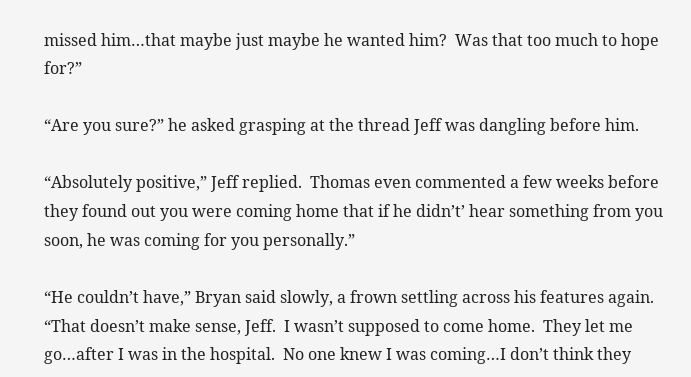missed him…that maybe just maybe he wanted him?  Was that too much to hope for?”

“Are you sure?” he asked grasping at the thread Jeff was dangling before him.

“Absolutely positive,” Jeff replied.  Thomas even commented a few weeks before they found out you were coming home that if he didn’t’ hear something from you soon, he was coming for you personally.”

“He couldn’t have,” Bryan said slowly, a frown settling across his features again.  “That doesn’t make sense, Jeff.  I wasn’t supposed to come home.  They let me go…after I was in the hospital.  No one knew I was coming…I don’t think they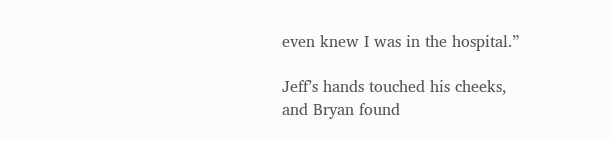even knew I was in the hospital.”

Jeff’s hands touched his cheeks, and Bryan found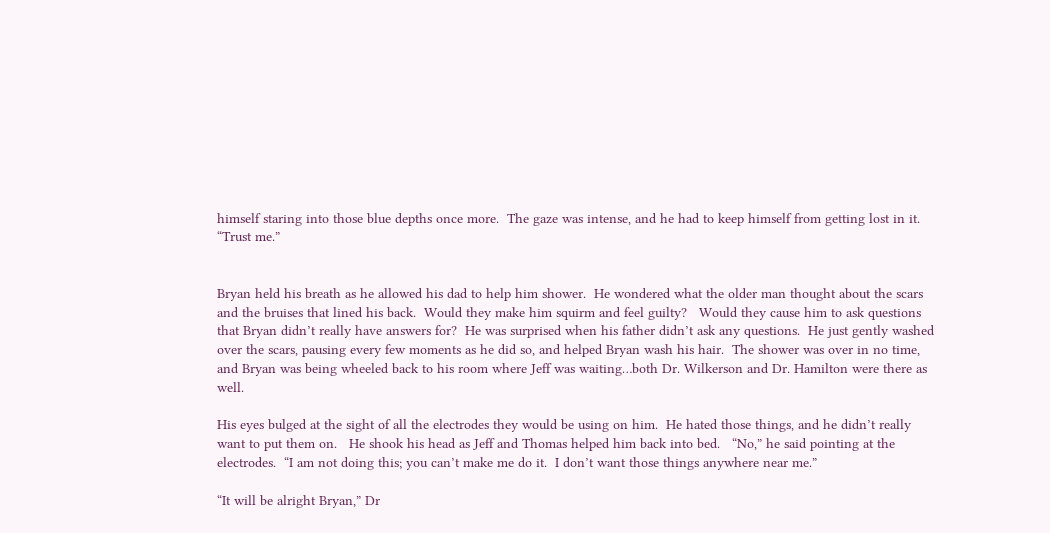himself staring into those blue depths once more.  The gaze was intense, and he had to keep himself from getting lost in it.  “Trust me.”


Bryan held his breath as he allowed his dad to help him shower.  He wondered what the older man thought about the scars and the bruises that lined his back.  Would they make him squirm and feel guilty?   Would they cause him to ask questions that Bryan didn’t really have answers for?  He was surprised when his father didn’t ask any questions.  He just gently washed over the scars, pausing every few moments as he did so, and helped Bryan wash his hair.  The shower was over in no time, and Bryan was being wheeled back to his room where Jeff was waiting…both Dr. Wilkerson and Dr. Hamilton were there as well.

His eyes bulged at the sight of all the electrodes they would be using on him.  He hated those things, and he didn’t really want to put them on.   He shook his head as Jeff and Thomas helped him back into bed.   “No,” he said pointing at the electrodes.  “I am not doing this; you can’t make me do it.  I don’t want those things anywhere near me.”

“It will be alright Bryan,” Dr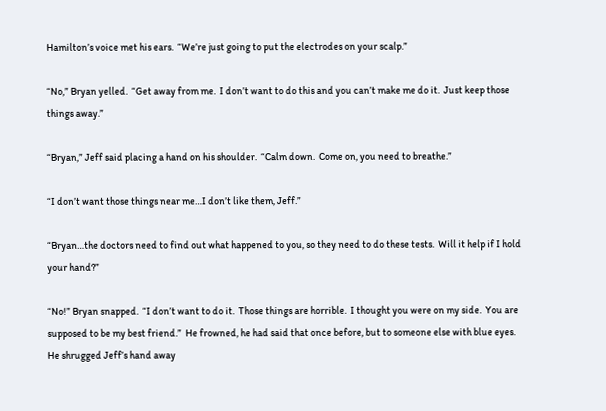Hamilton’s voice met his ears.  “We’re just going to put the electrodes on your scalp.”

“No,” Bryan yelled.  “Get away from me.  I don’t want to do this and you can’t make me do it.  Just keep those things away.”

“Bryan,” Jeff said placing a hand on his shoulder.  “Calm down.  Come on, you need to breathe.”

“I don’t want those things near me…I don’t like them, Jeff.”

“Bryan…the doctors need to find out what happened to you, so they need to do these tests.  Will it help if I hold your hand?”

“No!” Bryan snapped.  “I don’t want to do it.  Those things are horrible.  I thought you were on my side.  You are supposed to be my best friend.”  He frowned, he had said that once before, but to someone else with blue eyes.  He shrugged Jeff’s hand away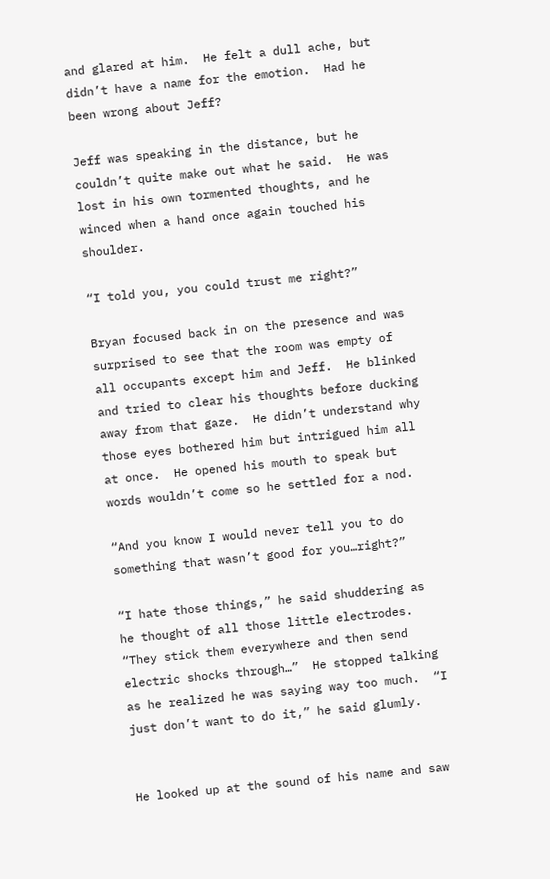and glared at him.  He felt a dull ache, but didn’t have a name for the emotion.  Had he been wrong about Jeff?

Jeff was speaking in the distance, but he couldn’t quite make out what he said.  He was lost in his own tormented thoughts, and he winced when a hand once again touched his shoulder.

“I told you, you could trust me right?”

Bryan focused back in on the presence and was surprised to see that the room was empty of all occupants except him and Jeff.  He blinked and tried to clear his thoughts before ducking away from that gaze.  He didn’t understand why those eyes bothered him but intrigued him all at once.  He opened his mouth to speak but words wouldn’t come so he settled for a nod.

“And you know I would never tell you to do something that wasn’t good for you…right?”

“I hate those things,” he said shuddering as he thought of all those little electrodes.  “They stick them everywhere and then send electric shocks through…”  He stopped talking as he realized he was saying way too much.  “I just don’t want to do it,” he said glumly.


He looked up at the sound of his name and saw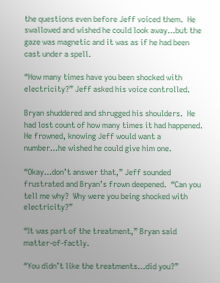the questions even before Jeff voiced them.  He swallowed and wished he could look away…but the gaze was magnetic and it was as if he had been cast under a spell.

“How many times have you been shocked with electricity?” Jeff asked his voice controlled.

Bryan shuddered and shrugged his shoulders.  He had lost count of how many times it had happened.  He frowned, knowing Jeff would want a number…he wished he could give him one.

“Okay…don’t answer that,” Jeff sounded frustrated and Bryan’s frown deepened.  “Can you tell me why?  Why were you being shocked with electricity?”

“It was part of the treatment,” Bryan said matter-of-factly.

“You didn’t like the treatments…did you?”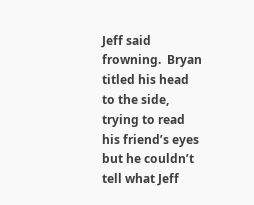Jeff said frowning.  Bryan titled his head to the side, trying to read his friend’s eyes but he couldn’t tell what Jeff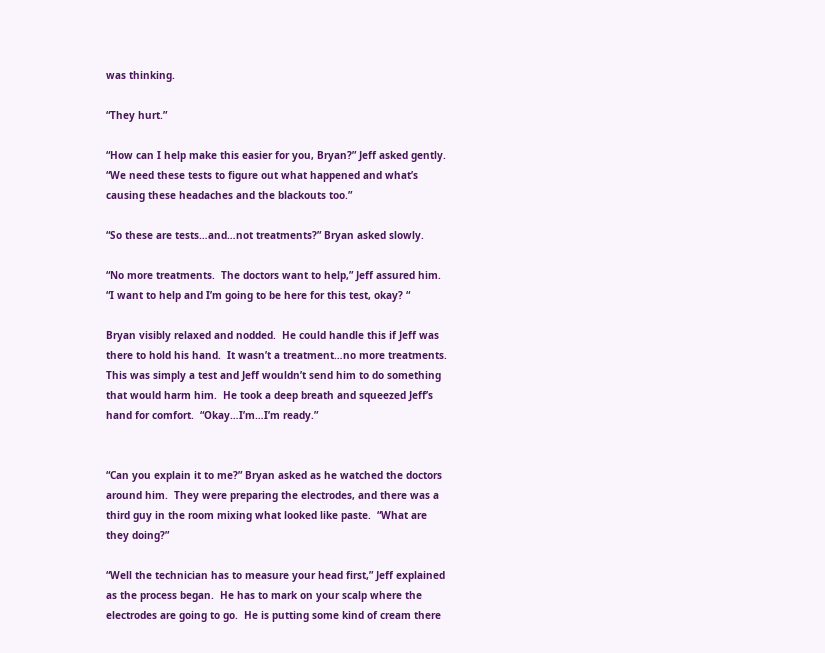was thinking.

“They hurt.”

“How can I help make this easier for you, Bryan?” Jeff asked gently.  “We need these tests to figure out what happened and what’s causing these headaches and the blackouts too.”

“So these are tests…and…not treatments?” Bryan asked slowly.

“No more treatments.  The doctors want to help,” Jeff assured him.  “I want to help and I’m going to be here for this test, okay? “

Bryan visibly relaxed and nodded.  He could handle this if Jeff was there to hold his hand.  It wasn’t a treatment…no more treatments.  This was simply a test and Jeff wouldn’t send him to do something that would harm him.  He took a deep breath and squeezed Jeff’s hand for comfort.  “Okay…I’m…I’m ready.”


“Can you explain it to me?” Bryan asked as he watched the doctors around him.  They were preparing the electrodes, and there was a third guy in the room mixing what looked like paste.  “What are they doing?”

“Well the technician has to measure your head first,” Jeff explained as the process began.  He has to mark on your scalp where the electrodes are going to go.  He is putting some kind of cream there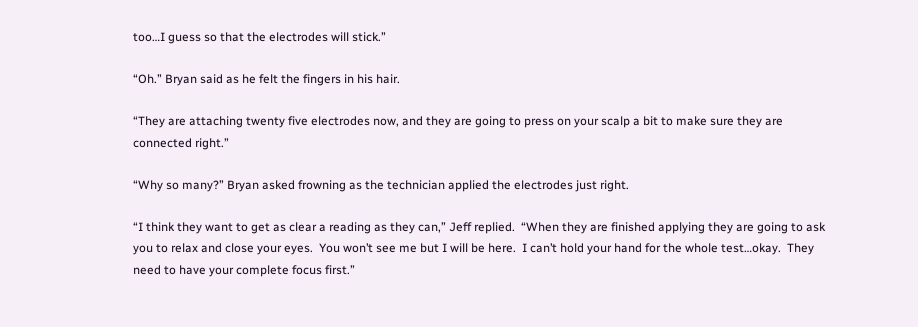too…I guess so that the electrodes will stick.”

“Oh.” Bryan said as he felt the fingers in his hair.

“They are attaching twenty five electrodes now, and they are going to press on your scalp a bit to make sure they are connected right.”

“Why so many?” Bryan asked frowning as the technician applied the electrodes just right.

“I think they want to get as clear a reading as they can,” Jeff replied.  “When they are finished applying they are going to ask you to relax and close your eyes.  You won’t see me but I will be here.  I can’t hold your hand for the whole test…okay.  They need to have your complete focus first.”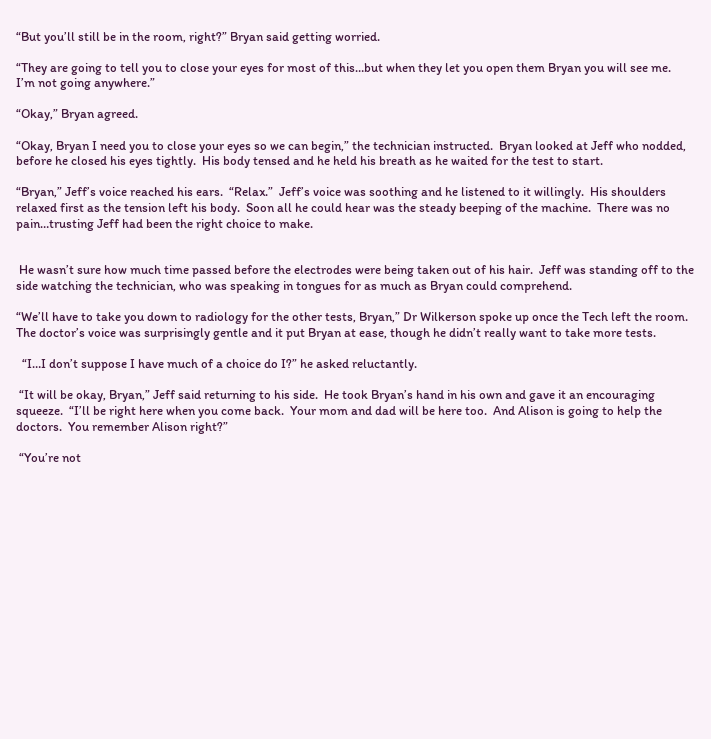“But you’ll still be in the room, right?” Bryan said getting worried.

“They are going to tell you to close your eyes for most of this…but when they let you open them Bryan you will see me.  I’m not going anywhere.”

“Okay,” Bryan agreed.

“Okay, Bryan I need you to close your eyes so we can begin,” the technician instructed.  Bryan looked at Jeff who nodded, before he closed his eyes tightly.  His body tensed and he held his breath as he waited for the test to start.

“Bryan,” Jeff’s voice reached his ears.  “Relax.”  Jeff’s voice was soothing and he listened to it willingly.  His shoulders relaxed first as the tension left his body.  Soon all he could hear was the steady beeping of the machine.  There was no pain…trusting Jeff had been the right choice to make.


 He wasn’t sure how much time passed before the electrodes were being taken out of his hair.  Jeff was standing off to the side watching the technician, who was speaking in tongues for as much as Bryan could comprehend.

“We’ll have to take you down to radiology for the other tests, Bryan,” Dr Wilkerson spoke up once the Tech left the room.  The doctor’s voice was surprisingly gentle and it put Bryan at ease, though he didn’t really want to take more tests.

  “I…I don’t suppose I have much of a choice do I?” he asked reluctantly.

 “It will be okay, Bryan,” Jeff said returning to his side.  He took Bryan’s hand in his own and gave it an encouraging squeeze.  “I’ll be right here when you come back.  Your mom and dad will be here too.  And Alison is going to help the doctors.  You remember Alison right?”

 “You’re not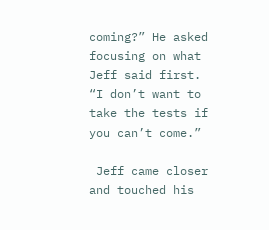coming?” He asked focusing on what Jeff said first.  “I don’t want to take the tests if you can’t come.”

 Jeff came closer and touched his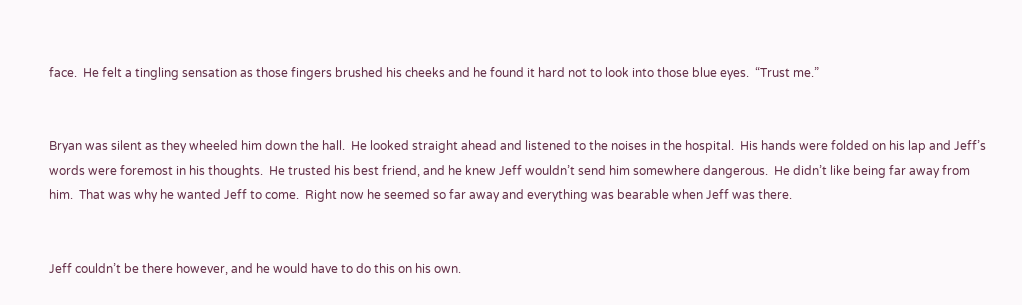face.  He felt a tingling sensation as those fingers brushed his cheeks and he found it hard not to look into those blue eyes.  “Trust me.”


Bryan was silent as they wheeled him down the hall.  He looked straight ahead and listened to the noises in the hospital.  His hands were folded on his lap and Jeff’s words were foremost in his thoughts.  He trusted his best friend, and he knew Jeff wouldn’t send him somewhere dangerous.  He didn’t like being far away from him.  That was why he wanted Jeff to come.  Right now he seemed so far away and everything was bearable when Jeff was there.


Jeff couldn’t be there however, and he would have to do this on his own.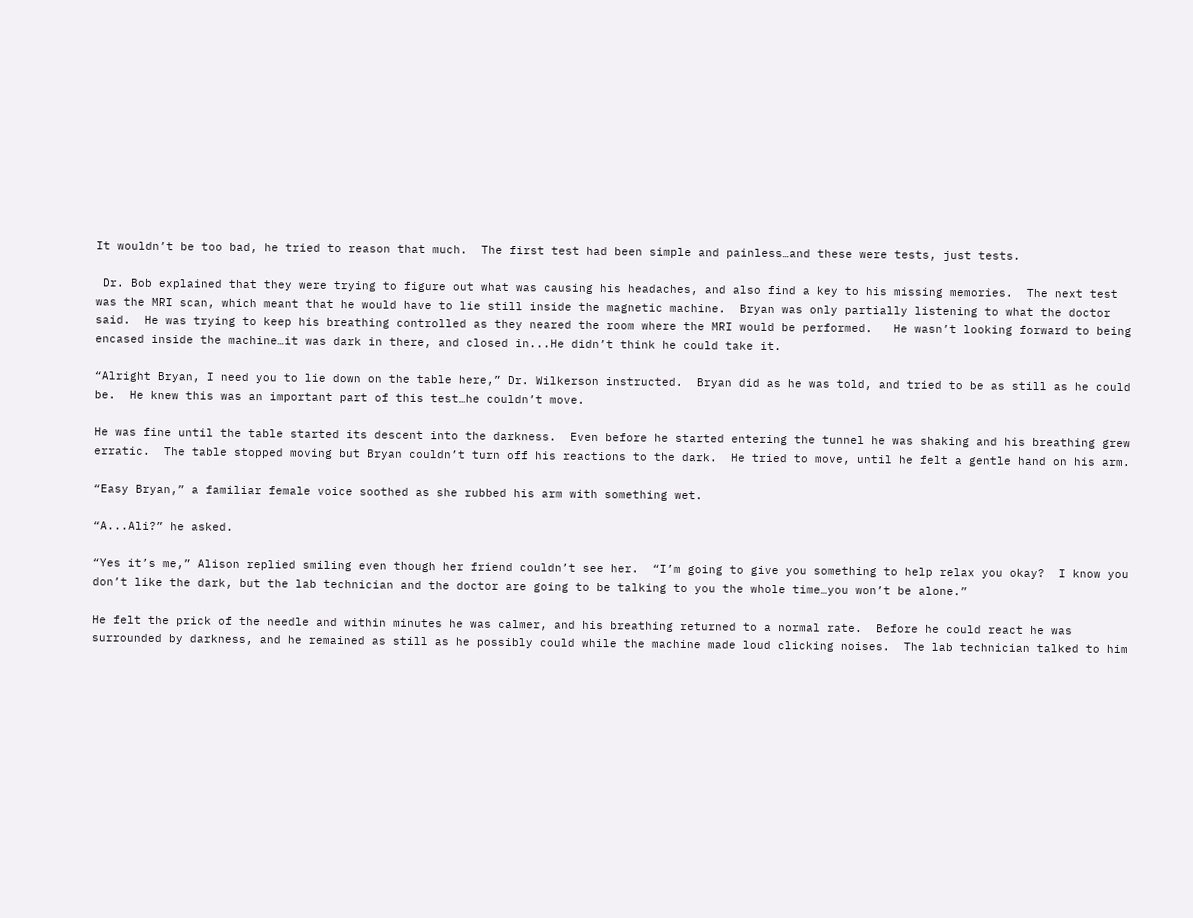It wouldn’t be too bad, he tried to reason that much.  The first test had been simple and painless…and these were tests, just tests.

 Dr. Bob explained that they were trying to figure out what was causing his headaches, and also find a key to his missing memories.  The next test was the MRI scan, which meant that he would have to lie still inside the magnetic machine.  Bryan was only partially listening to what the doctor said.  He was trying to keep his breathing controlled as they neared the room where the MRI would be performed.   He wasn’t looking forward to being encased inside the machine…it was dark in there, and closed in...He didn’t think he could take it.

“Alright Bryan, I need you to lie down on the table here,” Dr. Wilkerson instructed.  Bryan did as he was told, and tried to be as still as he could be.  He knew this was an important part of this test…he couldn’t move.

He was fine until the table started its descent into the darkness.  Even before he started entering the tunnel he was shaking and his breathing grew erratic.  The table stopped moving but Bryan couldn’t turn off his reactions to the dark.  He tried to move, until he felt a gentle hand on his arm.

“Easy Bryan,” a familiar female voice soothed as she rubbed his arm with something wet.

“A...Ali?” he asked.

“Yes it’s me,” Alison replied smiling even though her friend couldn’t see her.  “I’m going to give you something to help relax you okay?  I know you don’t like the dark, but the lab technician and the doctor are going to be talking to you the whole time…you won’t be alone.”

He felt the prick of the needle and within minutes he was calmer, and his breathing returned to a normal rate.  Before he could react he was surrounded by darkness, and he remained as still as he possibly could while the machine made loud clicking noises.  The lab technician talked to him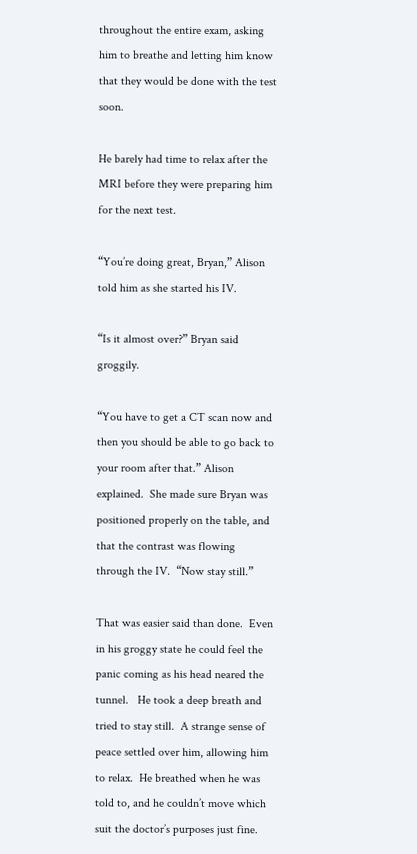throughout the entire exam, asking him to breathe and letting him know that they would be done with the test soon.

He barely had time to relax after the MRI before they were preparing him for the next test.

“You’re doing great, Bryan,” Alison told him as she started his IV.

“Is it almost over?” Bryan said groggily.

“You have to get a CT scan now and then you should be able to go back to your room after that.” Alison explained.  She made sure Bryan was positioned properly on the table, and that the contrast was flowing through the IV.  “Now stay still.”

That was easier said than done.  Even in his groggy state he could feel the panic coming as his head neared the tunnel.   He took a deep breath and tried to stay still.  A strange sense of peace settled over him, allowing him to relax.  He breathed when he was told to, and he couldn’t move which suit the doctor’s purposes just fine.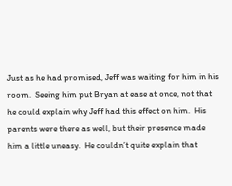Just as he had promised, Jeff was waiting for him in his room.  Seeing him put Bryan at ease at once, not that he could explain why Jeff had this effect on him.  His parents were there as well, but their presence made him a little uneasy.  He couldn’t quite explain that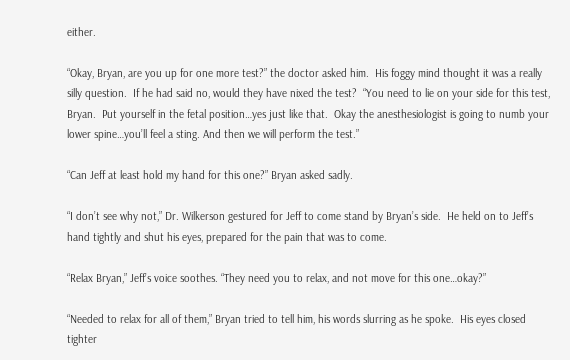either.

“Okay, Bryan, are you up for one more test?” the doctor asked him.  His foggy mind thought it was a really silly question.  If he had said no, would they have nixed the test?  “You need to lie on your side for this test, Bryan.  Put yourself in the fetal position…yes just like that.  Okay the anesthesiologist is going to numb your lower spine…you’ll feel a sting. And then we will perform the test.”

“Can Jeff at least hold my hand for this one?” Bryan asked sadly.

“I don’t see why not,” Dr. Wilkerson gestured for Jeff to come stand by Bryan’s side.  He held on to Jeff’s hand tightly and shut his eyes, prepared for the pain that was to come.

“Relax Bryan,” Jeff’s voice soothes. “They need you to relax, and not move for this one…okay?”

“Needed to relax for all of them,” Bryan tried to tell him, his words slurring as he spoke.  His eyes closed tighter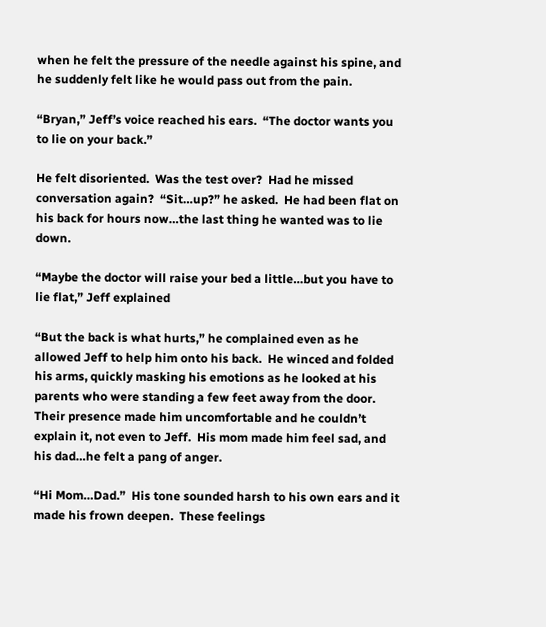when he felt the pressure of the needle against his spine, and he suddenly felt like he would pass out from the pain.

“Bryan,” Jeff’s voice reached his ears.  “The doctor wants you to lie on your back.”

He felt disoriented.  Was the test over?  Had he missed conversation again?  “Sit…up?” he asked.  He had been flat on his back for hours now…the last thing he wanted was to lie down.

“Maybe the doctor will raise your bed a little…but you have to lie flat,” Jeff explained

“But the back is what hurts,” he complained even as he allowed Jeff to help him onto his back.  He winced and folded his arms, quickly masking his emotions as he looked at his parents who were standing a few feet away from the door.  Their presence made him uncomfortable and he couldn’t explain it, not even to Jeff.  His mom made him feel sad, and his dad…he felt a pang of anger.

“Hi Mom…Dad.”  His tone sounded harsh to his own ears and it made his frown deepen.  These feelings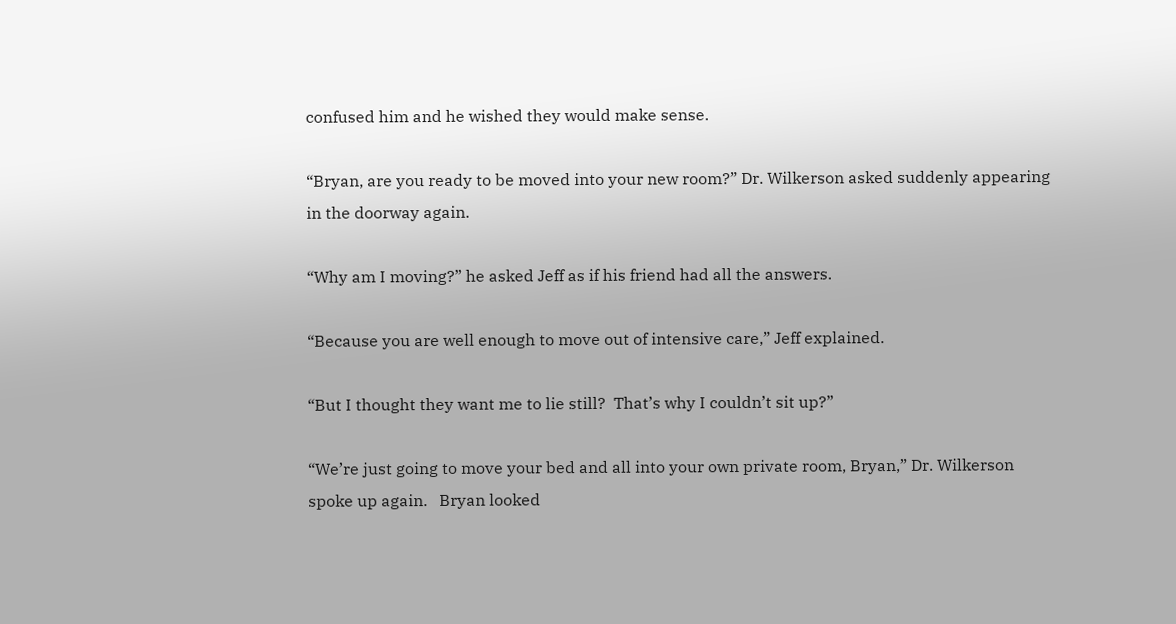confused him and he wished they would make sense.

“Bryan, are you ready to be moved into your new room?” Dr. Wilkerson asked suddenly appearing in the doorway again.

“Why am I moving?” he asked Jeff as if his friend had all the answers.

“Because you are well enough to move out of intensive care,” Jeff explained.

“But I thought they want me to lie still?  That’s why I couldn’t sit up?”

“We’re just going to move your bed and all into your own private room, Bryan,” Dr. Wilkerson spoke up again.   Bryan looked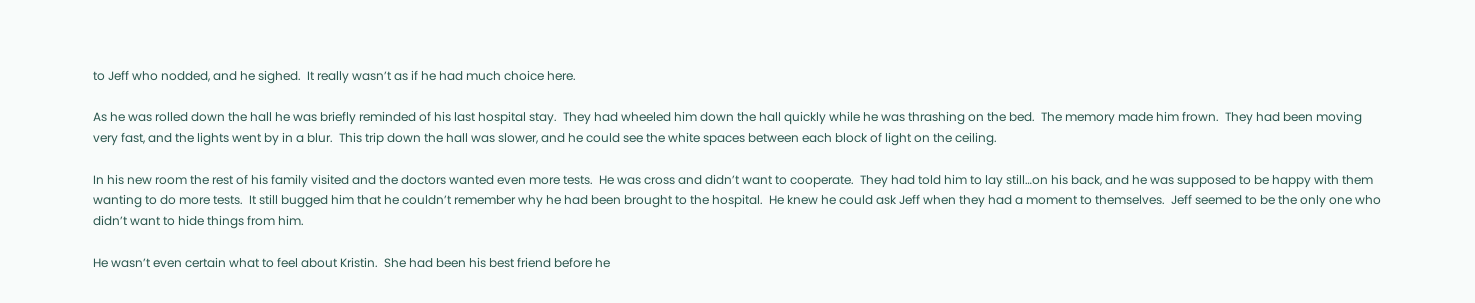to Jeff who nodded, and he sighed.  It really wasn’t as if he had much choice here.

As he was rolled down the hall he was briefly reminded of his last hospital stay.  They had wheeled him down the hall quickly while he was thrashing on the bed.  The memory made him frown.  They had been moving very fast, and the lights went by in a blur.  This trip down the hall was slower, and he could see the white spaces between each block of light on the ceiling.

In his new room the rest of his family visited and the doctors wanted even more tests.  He was cross and didn’t want to cooperate.  They had told him to lay still…on his back, and he was supposed to be happy with them wanting to do more tests.  It still bugged him that he couldn’t remember why he had been brought to the hospital.  He knew he could ask Jeff when they had a moment to themselves.  Jeff seemed to be the only one who didn’t want to hide things from him.

He wasn’t even certain what to feel about Kristin.  She had been his best friend before he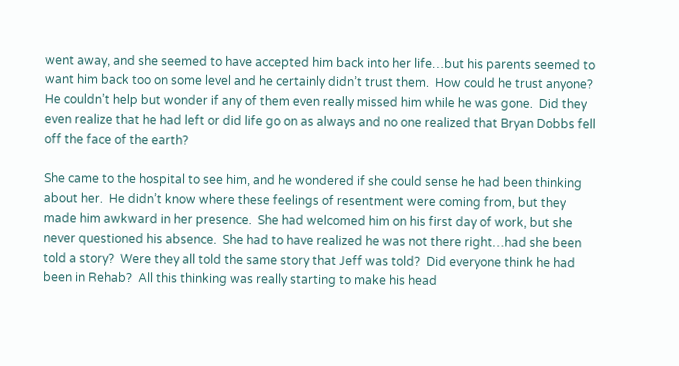went away, and she seemed to have accepted him back into her life…but his parents seemed to want him back too on some level and he certainly didn’t trust them.  How could he trust anyone?  He couldn’t help but wonder if any of them even really missed him while he was gone.  Did they even realize that he had left or did life go on as always and no one realized that Bryan Dobbs fell off the face of the earth?

She came to the hospital to see him, and he wondered if she could sense he had been thinking about her.  He didn’t know where these feelings of resentment were coming from, but they made him awkward in her presence.  She had welcomed him on his first day of work, but she never questioned his absence.  She had to have realized he was not there right…had she been told a story?  Were they all told the same story that Jeff was told?  Did everyone think he had been in Rehab?  All this thinking was really starting to make his head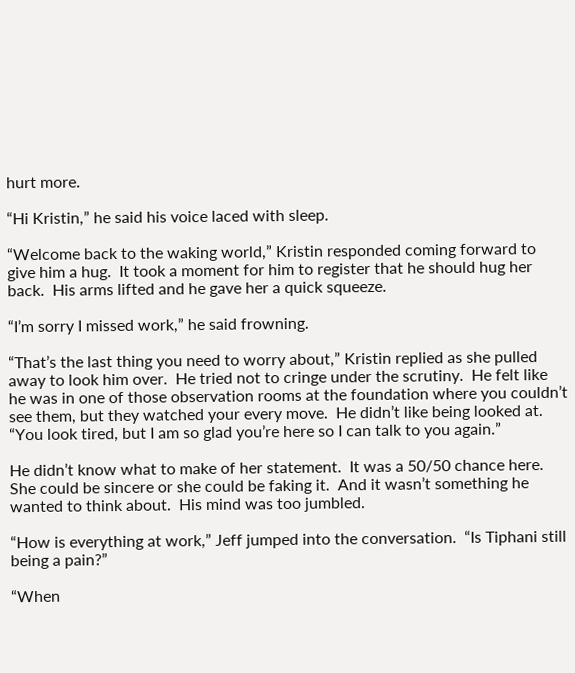hurt more.

“Hi Kristin,” he said his voice laced with sleep.

“Welcome back to the waking world,” Kristin responded coming forward to give him a hug.  It took a moment for him to register that he should hug her back.  His arms lifted and he gave her a quick squeeze.

“I’m sorry I missed work,” he said frowning.

“That’s the last thing you need to worry about,” Kristin replied as she pulled away to look him over.  He tried not to cringe under the scrutiny.  He felt like he was in one of those observation rooms at the foundation where you couldn’t see them, but they watched your every move.  He didn’t like being looked at.   “You look tired, but I am so glad you’re here so I can talk to you again.”

He didn’t know what to make of her statement.  It was a 50/50 chance here.  She could be sincere or she could be faking it.  And it wasn’t something he wanted to think about.  His mind was too jumbled.

“How is everything at work,” Jeff jumped into the conversation.  “Is Tiphani still being a pain?”

“When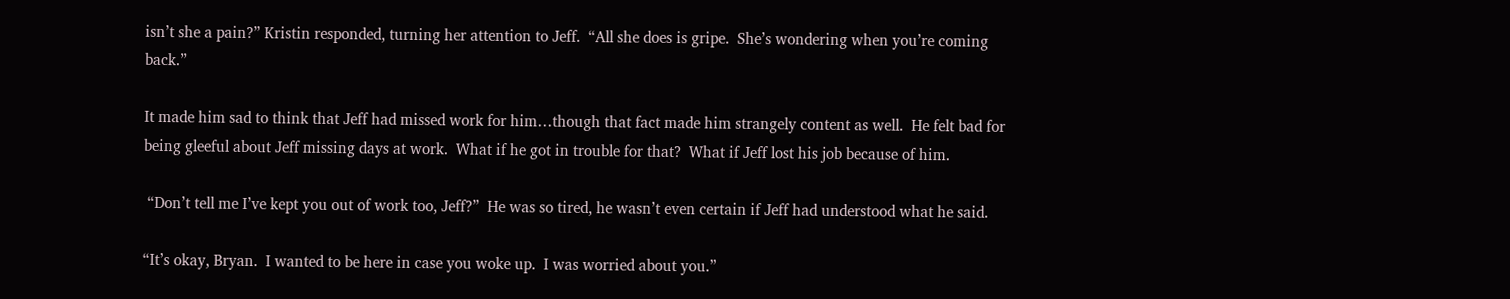isn’t she a pain?” Kristin responded, turning her attention to Jeff.  “All she does is gripe.  She’s wondering when you’re coming back.”

It made him sad to think that Jeff had missed work for him…though that fact made him strangely content as well.  He felt bad for being gleeful about Jeff missing days at work.  What if he got in trouble for that?  What if Jeff lost his job because of him.

 “Don’t tell me I’ve kept you out of work too, Jeff?”  He was so tired, he wasn’t even certain if Jeff had understood what he said.

“It’s okay, Bryan.  I wanted to be here in case you woke up.  I was worried about you.”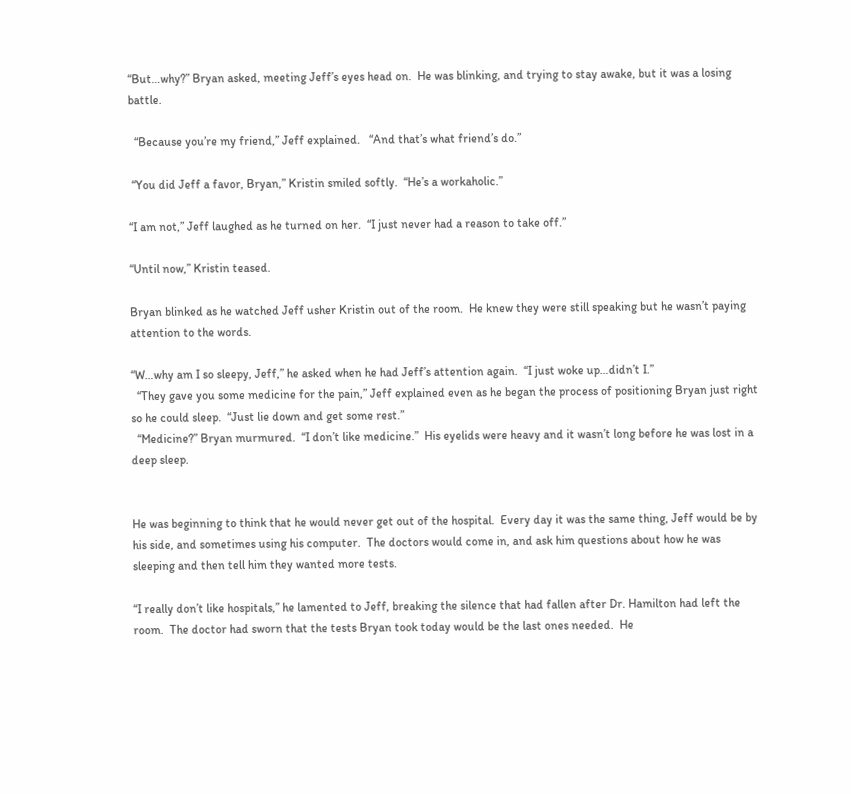“But…why?” Bryan asked, meeting Jeff’s eyes head on.  He was blinking, and trying to stay awake, but it was a losing battle.

  “Because you’re my friend,” Jeff explained.   “And that’s what friend’s do.”

 “You did Jeff a favor, Bryan,” Kristin smiled softly.  “He’s a workaholic.”

“I am not,” Jeff laughed as he turned on her.  “I just never had a reason to take off.”

“Until now,” Kristin teased.

Bryan blinked as he watched Jeff usher Kristin out of the room.  He knew they were still speaking but he wasn’t paying attention to the words.

“W…why am I so sleepy, Jeff,” he asked when he had Jeff’s attention again.  “I just woke up…didn’t I.”
  “They gave you some medicine for the pain,” Jeff explained even as he began the process of positioning Bryan just right so he could sleep.  “Just lie down and get some rest.”
  “Medicine?” Bryan murmured.  “I don’t like medicine.”  His eyelids were heavy and it wasn’t long before he was lost in a deep sleep.


He was beginning to think that he would never get out of the hospital.  Every day it was the same thing, Jeff would be by his side, and sometimes using his computer.  The doctors would come in, and ask him questions about how he was sleeping and then tell him they wanted more tests.

“I really don’t like hospitals,” he lamented to Jeff, breaking the silence that had fallen after Dr. Hamilton had left the room.  The doctor had sworn that the tests Bryan took today would be the last ones needed.  He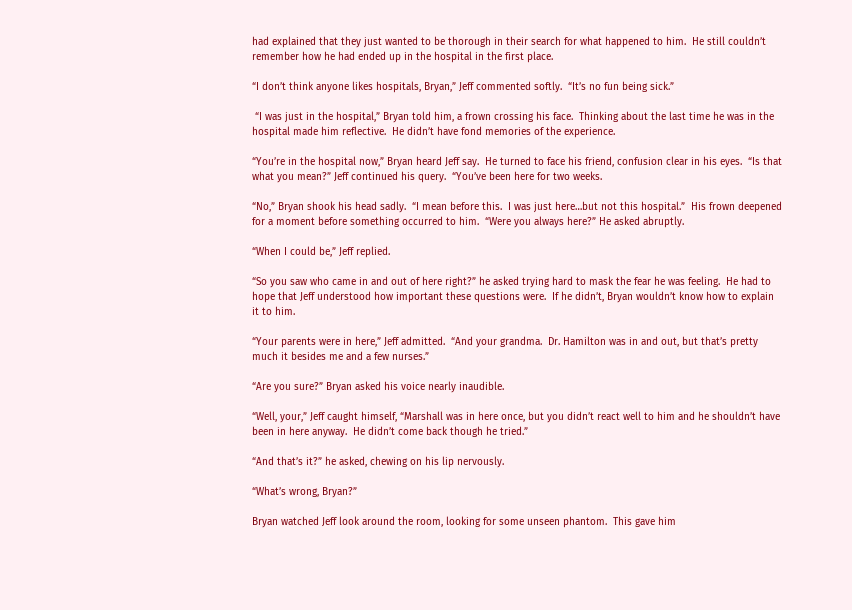had explained that they just wanted to be thorough in their search for what happened to him.  He still couldn’t remember how he had ended up in the hospital in the first place.

“I don’t think anyone likes hospitals, Bryan,” Jeff commented softly.  “It’s no fun being sick.”

 “I was just in the hospital,” Bryan told him, a frown crossing his face.  Thinking about the last time he was in the hospital made him reflective.  He didn’t have fond memories of the experience.

“You’re in the hospital now,” Bryan heard Jeff say.  He turned to face his friend, confusion clear in his eyes.  “Is that what you mean?” Jeff continued his query.  “You’ve been here for two weeks.

“No,” Bryan shook his head sadly.  “I mean before this.  I was just here…but not this hospital.”  His frown deepened for a moment before something occurred to him.  “Were you always here?” He asked abruptly.

“When I could be,” Jeff replied.

“So you saw who came in and out of here right?” he asked trying hard to mask the fear he was feeling.  He had to hope that Jeff understood how important these questions were.  If he didn’t, Bryan wouldn’t know how to explain it to him.

“Your parents were in here,” Jeff admitted.  “And your grandma.  Dr. Hamilton was in and out, but that’s pretty much it besides me and a few nurses.”

“Are you sure?” Bryan asked his voice nearly inaudible.

“Well, your,” Jeff caught himself, “Marshall was in here once, but you didn’t react well to him and he shouldn’t have been in here anyway.  He didn’t come back though he tried.”

“And that’s it?” he asked, chewing on his lip nervously.

“What’s wrong, Bryan?”

Bryan watched Jeff look around the room, looking for some unseen phantom.  This gave him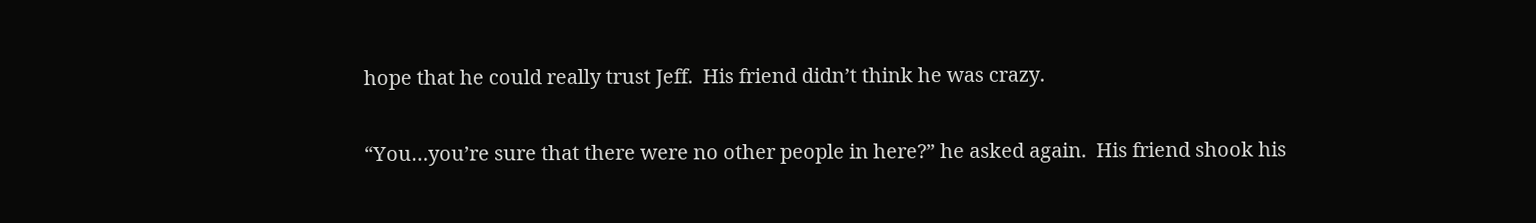hope that he could really trust Jeff.  His friend didn’t think he was crazy.

“You…you’re sure that there were no other people in here?” he asked again.  His friend shook his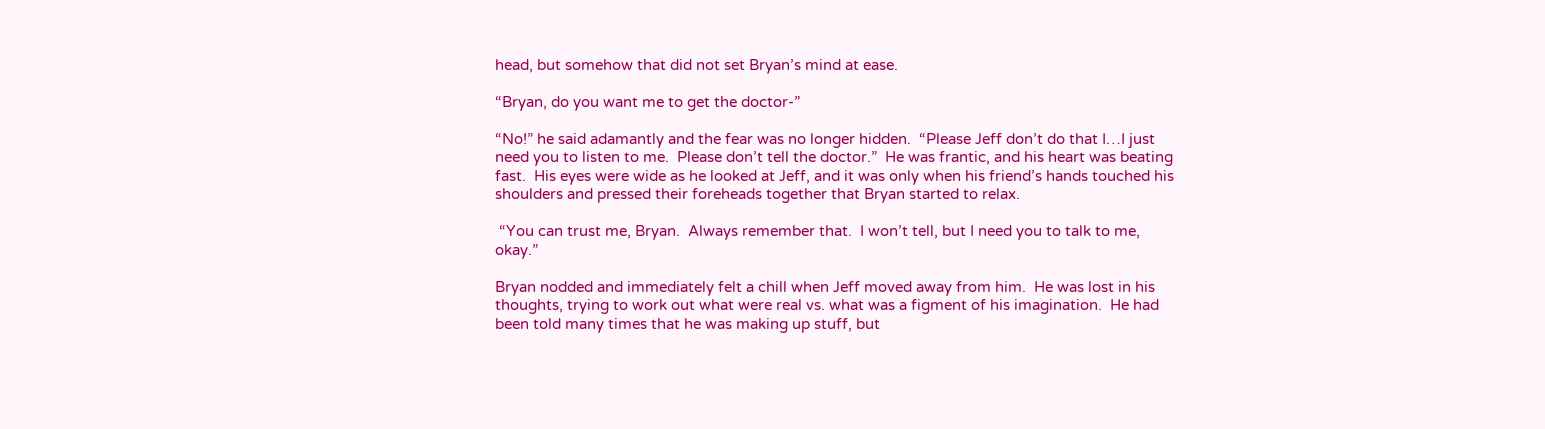head, but somehow that did not set Bryan’s mind at ease.

“Bryan, do you want me to get the doctor-”

“No!” he said adamantly and the fear was no longer hidden.  “Please Jeff don’t do that I…I just need you to listen to me.  Please don’t tell the doctor.”  He was frantic, and his heart was beating fast.  His eyes were wide as he looked at Jeff, and it was only when his friend’s hands touched his shoulders and pressed their foreheads together that Bryan started to relax.

 “You can trust me, Bryan.  Always remember that.  I won’t tell, but I need you to talk to me, okay.”

Bryan nodded and immediately felt a chill when Jeff moved away from him.  He was lost in his thoughts, trying to work out what were real vs. what was a figment of his imagination.  He had been told many times that he was making up stuff, but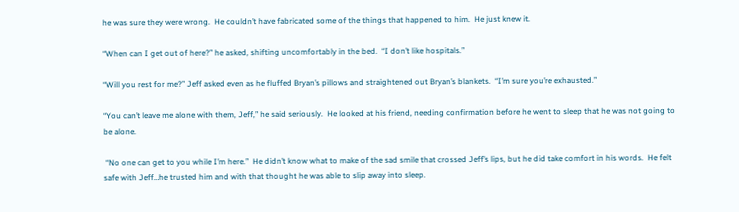he was sure they were wrong.  He couldn’t have fabricated some of the things that happened to him.  He just knew it.

“When can I get out of here?” he asked, shifting uncomfortably in the bed.  “I don’t like hospitals.”

“Will you rest for me?” Jeff asked even as he fluffed Bryan’s pillows and straightened out Bryan’s blankets.  “I’m sure you’re exhausted.”

“You can’t leave me alone with them, Jeff,” he said seriously.  He looked at his friend, needing confirmation before he went to sleep that he was not going to be alone.

 “No one can get to you while I’m here.”  He didn’t know what to make of the sad smile that crossed Jeff’s lips, but he did take comfort in his words.  He felt safe with Jeff…he trusted him and with that thought he was able to slip away into sleep.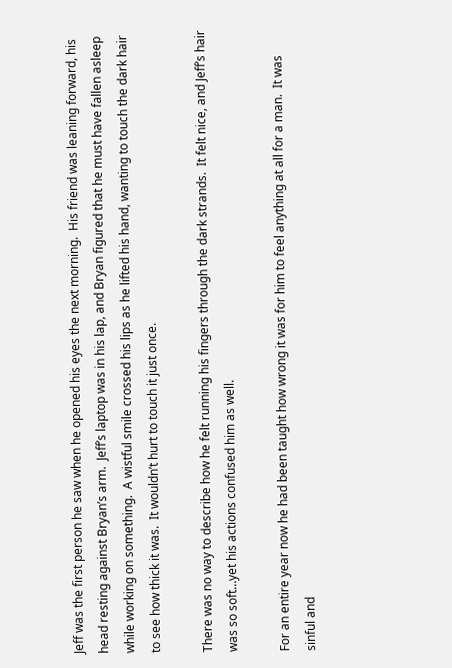Jeff was the first person he saw when he opened his eyes the next morning.  His friend was leaning forward, his head resting against Bryan’s arm.  Jeff’s laptop was in his lap, and Bryan figured that he must have fallen asleep while working on something.  A wistful smile crossed his lips as he lifted his hand, wanting to touch the dark hair to see how thick it was.  It wouldn’t hurt to touch it just once.

There was no way to describe how he felt running his fingers through the dark strands.  It felt nice, and Jeff’s hair was so soft…yet his actions confused him as well.

For an entire year now he had been taught how wrong it was for him to feel anything at all for a man.  It was sinful and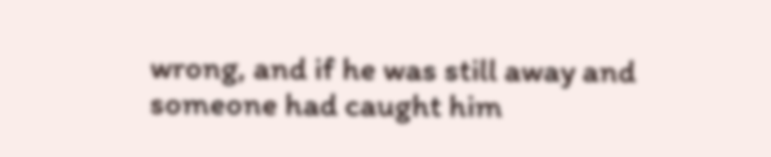wrong, and if he was still away and someone had caught him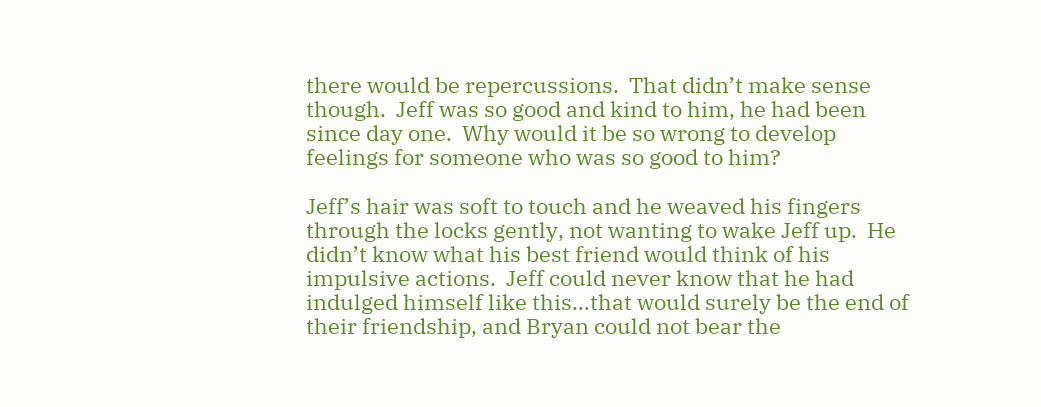there would be repercussions.  That didn’t make sense though.  Jeff was so good and kind to him, he had been since day one.  Why would it be so wrong to develop feelings for someone who was so good to him?

Jeff’s hair was soft to touch and he weaved his fingers through the locks gently, not wanting to wake Jeff up.  He didn’t know what his best friend would think of his impulsive actions.  Jeff could never know that he had indulged himself like this…that would surely be the end of their friendship, and Bryan could not bear the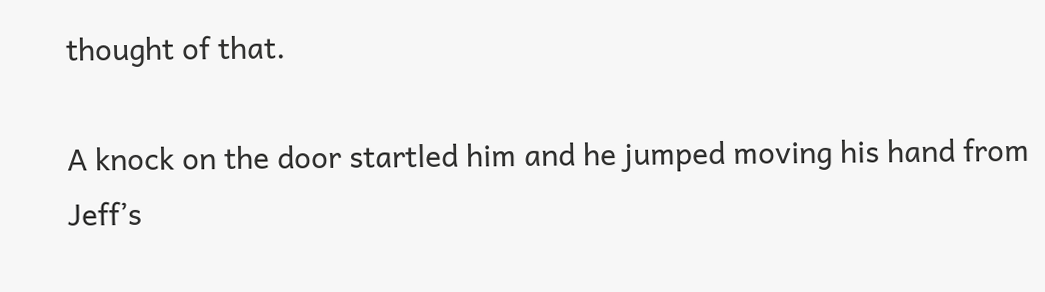thought of that.

A knock on the door startled him and he jumped moving his hand from Jeff’s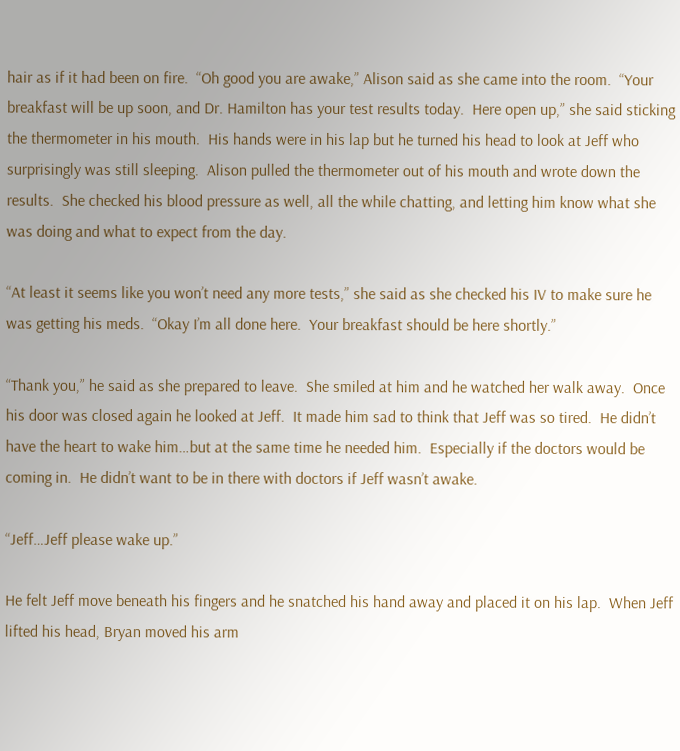hair as if it had been on fire.  “Oh good you are awake,” Alison said as she came into the room.  “Your breakfast will be up soon, and Dr. Hamilton has your test results today.  Here open up,” she said sticking the thermometer in his mouth.  His hands were in his lap but he turned his head to look at Jeff who surprisingly was still sleeping.  Alison pulled the thermometer out of his mouth and wrote down the results.  She checked his blood pressure as well, all the while chatting, and letting him know what she was doing and what to expect from the day.

“At least it seems like you won’t need any more tests,” she said as she checked his IV to make sure he was getting his meds.  “Okay I’m all done here.  Your breakfast should be here shortly.”

“Thank you,” he said as she prepared to leave.  She smiled at him and he watched her walk away.  Once his door was closed again he looked at Jeff.  It made him sad to think that Jeff was so tired.  He didn’t have the heart to wake him…but at the same time he needed him.  Especially if the doctors would be coming in.  He didn’t want to be in there with doctors if Jeff wasn’t awake.

“Jeff…Jeff please wake up.”

He felt Jeff move beneath his fingers and he snatched his hand away and placed it on his lap.  When Jeff lifted his head, Bryan moved his arm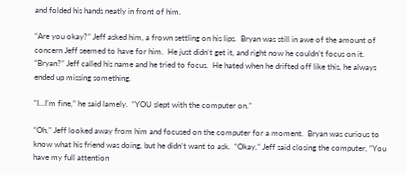and folded his hands neatly in front of him.

“Are you okay?” Jeff asked him, a frown settling on his lips.  Bryan was still in awe of the amount of concern Jeff seemed to have for him.  He just didn’t get it, and right now he couldn’t focus on it.  “Bryan?” Jeff called his name and he tried to focus.  He hated when he drifted off like this, he always ended up missing something.

“I…I’m fine,” he said lamely.  “YOU slept with the computer on.”

“Oh,” Jeff looked away from him and focused on the computer for a moment.  Bryan was curious to know what his friend was doing, but he didn’t want to ask.  “Okay,” Jeff said closing the computer, “You have my full attention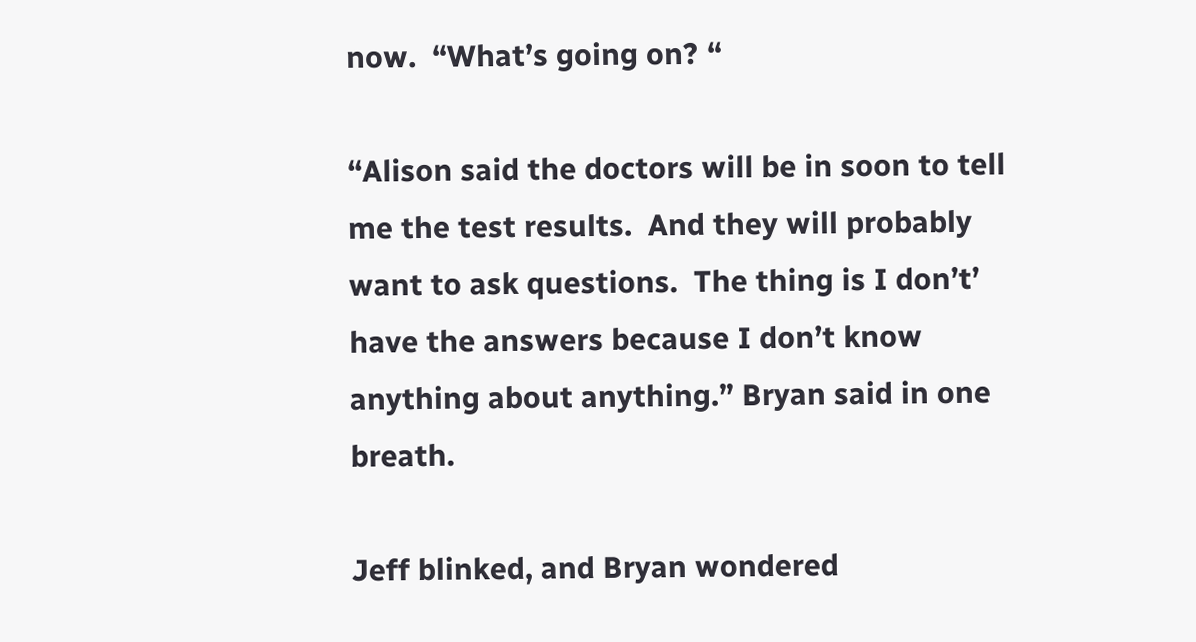now.  “What’s going on? “

“Alison said the doctors will be in soon to tell me the test results.  And they will probably want to ask questions.  The thing is I don’t’ have the answers because I don’t know anything about anything.” Bryan said in one breath.

Jeff blinked, and Bryan wondered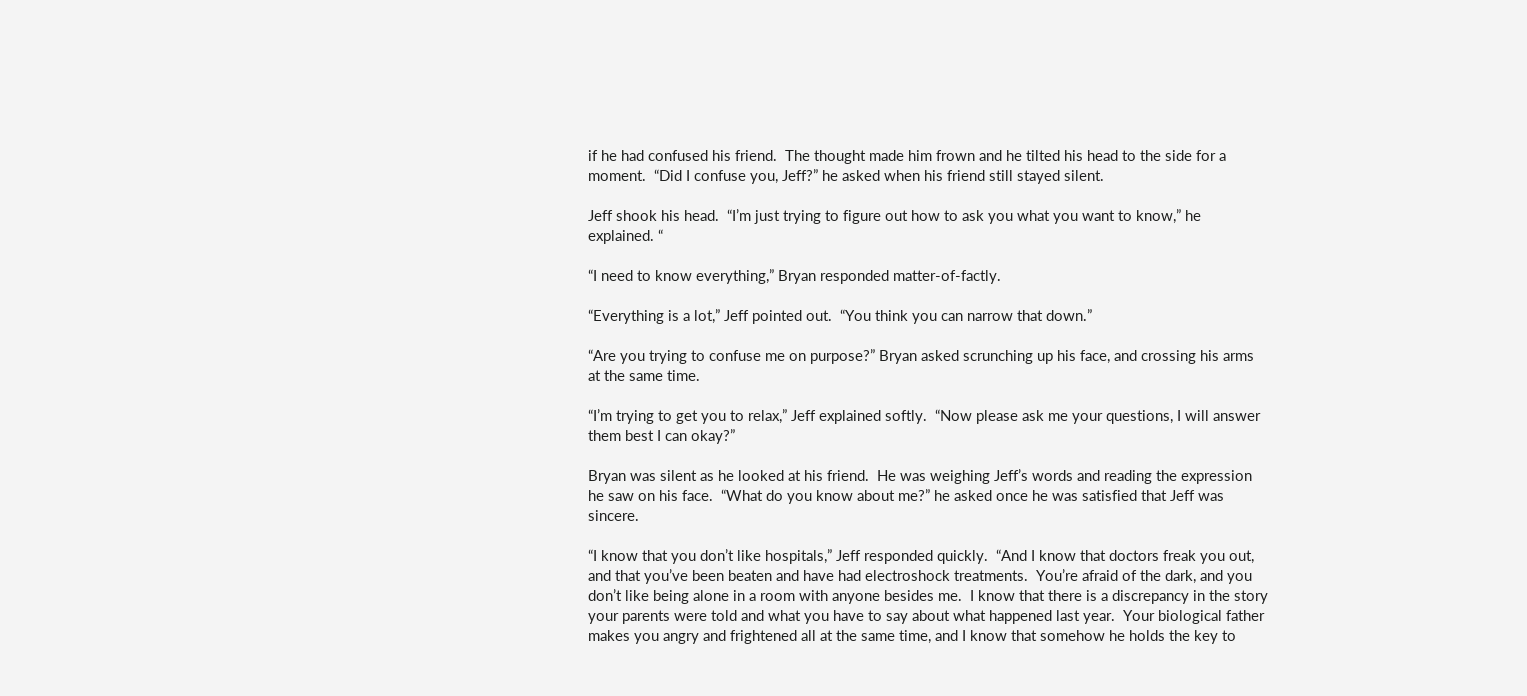if he had confused his friend.  The thought made him frown and he tilted his head to the side for a moment.  “Did I confuse you, Jeff?” he asked when his friend still stayed silent.

Jeff shook his head.  “I’m just trying to figure out how to ask you what you want to know,” he explained. “

“I need to know everything,” Bryan responded matter-of-factly.

“Everything is a lot,” Jeff pointed out.  “You think you can narrow that down.”

“Are you trying to confuse me on purpose?” Bryan asked scrunching up his face, and crossing his arms at the same time.

“I’m trying to get you to relax,” Jeff explained softly.  “Now please ask me your questions, I will answer them best I can okay?”

Bryan was silent as he looked at his friend.  He was weighing Jeff’s words and reading the expression he saw on his face.  “What do you know about me?” he asked once he was satisfied that Jeff was sincere.

“I know that you don’t like hospitals,” Jeff responded quickly.  “And I know that doctors freak you out, and that you’ve been beaten and have had electroshock treatments.  You’re afraid of the dark, and you don’t like being alone in a room with anyone besides me.  I know that there is a discrepancy in the story your parents were told and what you have to say about what happened last year.  Your biological father makes you angry and frightened all at the same time, and I know that somehow he holds the key to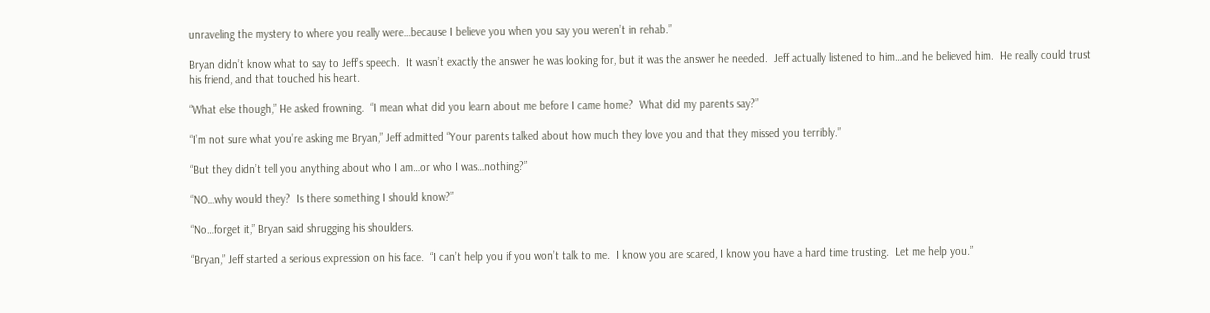unraveling the mystery to where you really were…because I believe you when you say you weren’t in rehab.”

Bryan didn’t know what to say to Jeff’s speech.  It wasn’t exactly the answer he was looking for, but it was the answer he needed.  Jeff actually listened to him…and he believed him.  He really could trust his friend, and that touched his heart.

“What else though,” He asked frowning.  “I mean what did you learn about me before I came home?  What did my parents say?”

“I’m not sure what you’re asking me Bryan,” Jeff admitted “Your parents talked about how much they love you and that they missed you terribly.”

“But they didn’t tell you anything about who I am…or who I was…nothing?”

“NO…why would they?  Is there something I should know?”

“No…forget it,” Bryan said shrugging his shoulders.

“Bryan,” Jeff started a serious expression on his face.  “I can’t help you if you won’t talk to me.  I know you are scared, I know you have a hard time trusting.  Let me help you.”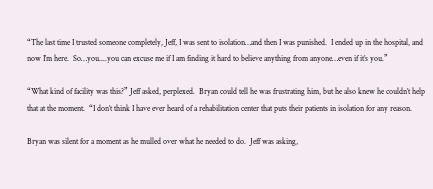“The last time I trusted someone completely, Jeff, I was sent to isolation…and then I was punished.  I ended up in the hospital, and now I’m here.  So…you....you can excuse me if I am finding it hard to believe anything from anyone…even if it’s you.”

“What kind of facility was this?” Jeff asked, perplexed.  Bryan could tell he was frustrating him, but he also knew he couldn’t help that at the moment.  “I don’t think I have ever heard of a rehabilitation center that puts their patients in isolation for any reason.

Bryan was silent for a moment as he mulled over what he needed to do.  Jeff was asking,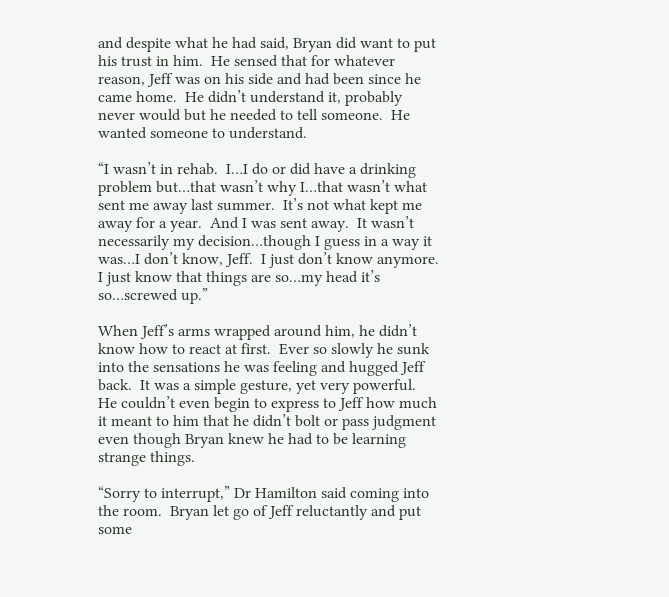and despite what he had said, Bryan did want to put his trust in him.  He sensed that for whatever reason, Jeff was on his side and had been since he came home.  He didn’t understand it, probably never would but he needed to tell someone.  He wanted someone to understand.

“I wasn’t in rehab.  I…I do or did have a drinking problem but…that wasn’t why I…that wasn’t what sent me away last summer.  It’s not what kept me away for a year.  And I was sent away.  It wasn’t necessarily my decision…though I guess in a way it was…I don’t know, Jeff.  I just don’t know anymore.  I just know that things are so…my head it’s so…screwed up.”

When Jeff’s arms wrapped around him, he didn’t know how to react at first.  Ever so slowly he sunk into the sensations he was feeling and hugged Jeff back.  It was a simple gesture, yet very powerful.  He couldn’t even begin to express to Jeff how much it meant to him that he didn’t bolt or pass judgment even though Bryan knew he had to be learning strange things.

“Sorry to interrupt,” Dr Hamilton said coming into the room.  Bryan let go of Jeff reluctantly and put some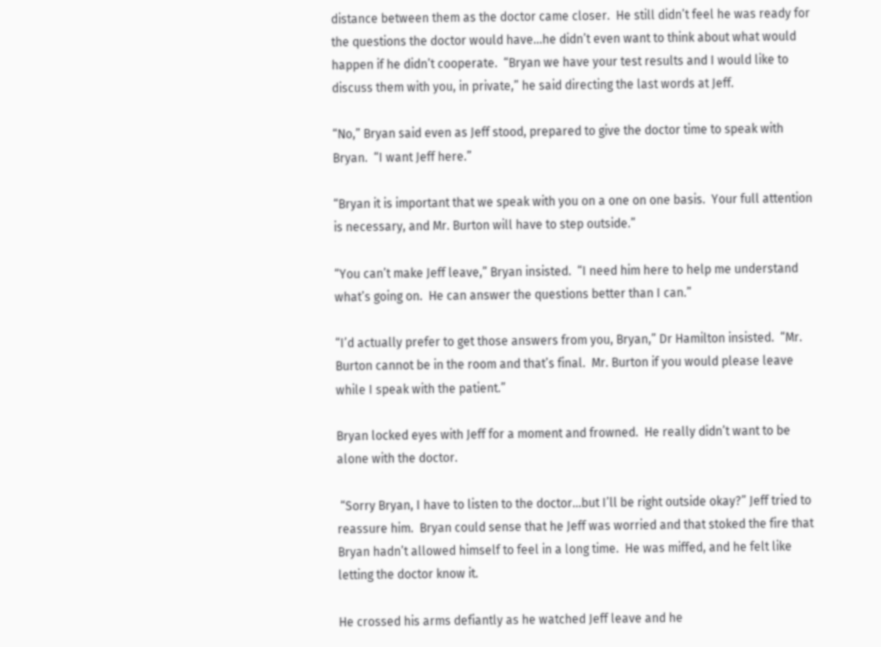distance between them as the doctor came closer.  He still didn’t feel he was ready for the questions the doctor would have...he didn’t even want to think about what would happen if he didn’t cooperate.  “Bryan we have your test results and I would like to discuss them with you, in private,” he said directing the last words at Jeff.

“No,” Bryan said even as Jeff stood, prepared to give the doctor time to speak with Bryan.  “I want Jeff here.”

“Bryan it is important that we speak with you on a one on one basis.  Your full attention is necessary, and Mr. Burton will have to step outside.”

“You can’t make Jeff leave,” Bryan insisted.  “I need him here to help me understand what’s going on.  He can answer the questions better than I can.”

“I’d actually prefer to get those answers from you, Bryan,” Dr Hamilton insisted.  “Mr. Burton cannot be in the room and that’s final.  Mr. Burton if you would please leave while I speak with the patient.”

Bryan locked eyes with Jeff for a moment and frowned.  He really didn’t want to be alone with the doctor.

 “Sorry Bryan, I have to listen to the doctor…but I’ll be right outside okay?” Jeff tried to reassure him.  Bryan could sense that he Jeff was worried and that stoked the fire that Bryan hadn’t allowed himself to feel in a long time.  He was miffed, and he felt like letting the doctor know it.

He crossed his arms defiantly as he watched Jeff leave and he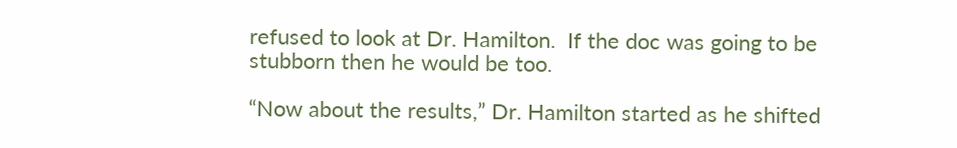refused to look at Dr. Hamilton.  If the doc was going to be stubborn then he would be too.

“Now about the results,” Dr. Hamilton started as he shifted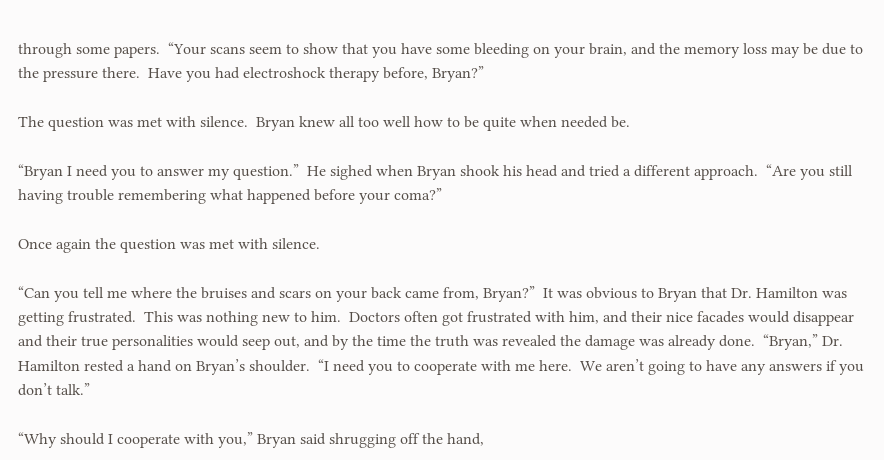through some papers.  “Your scans seem to show that you have some bleeding on your brain, and the memory loss may be due to the pressure there.  Have you had electroshock therapy before, Bryan?”

The question was met with silence.  Bryan knew all too well how to be quite when needed be.

“Bryan I need you to answer my question.”  He sighed when Bryan shook his head and tried a different approach.  “Are you still having trouble remembering what happened before your coma?”

Once again the question was met with silence.

“Can you tell me where the bruises and scars on your back came from, Bryan?”  It was obvious to Bryan that Dr. Hamilton was getting frustrated.  This was nothing new to him.  Doctors often got frustrated with him, and their nice facades would disappear and their true personalities would seep out, and by the time the truth was revealed the damage was already done.  “Bryan,” Dr. Hamilton rested a hand on Bryan’s shoulder.  “I need you to cooperate with me here.  We aren’t going to have any answers if you don’t talk.”

“Why should I cooperate with you,” Bryan said shrugging off the hand,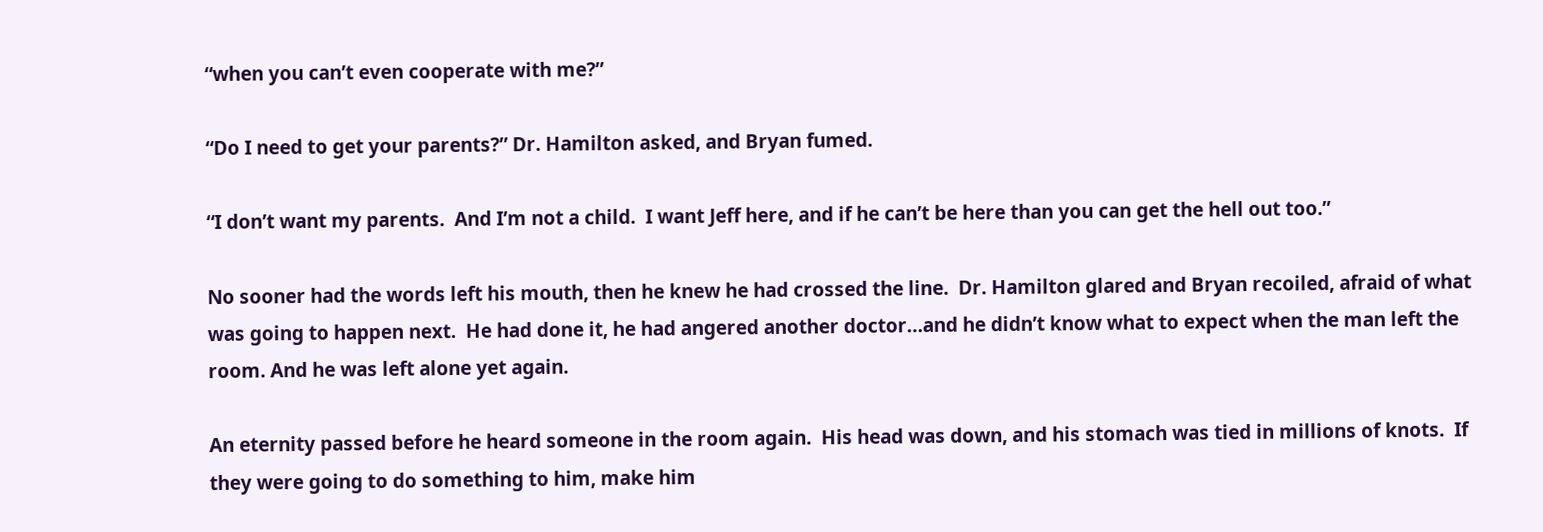“when you can’t even cooperate with me?”

“Do I need to get your parents?” Dr. Hamilton asked, and Bryan fumed.

“I don’t want my parents.  And I’m not a child.  I want Jeff here, and if he can’t be here than you can get the hell out too.”

No sooner had the words left his mouth, then he knew he had crossed the line.  Dr. Hamilton glared and Bryan recoiled, afraid of what was going to happen next.  He had done it, he had angered another doctor…and he didn’t know what to expect when the man left the room. And he was left alone yet again.

An eternity passed before he heard someone in the room again.  His head was down, and his stomach was tied in millions of knots.  If they were going to do something to him, make him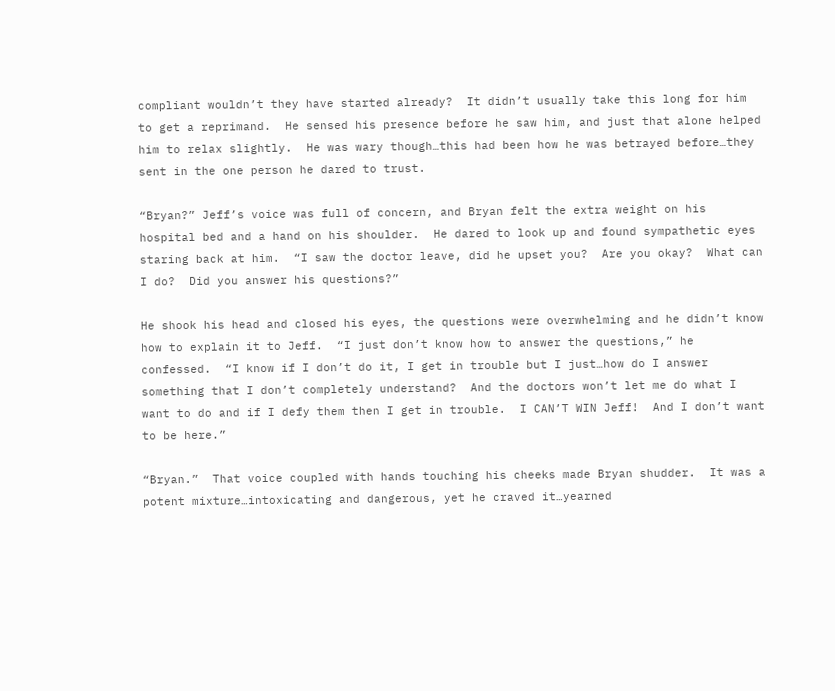compliant wouldn’t they have started already?  It didn’t usually take this long for him to get a reprimand.  He sensed his presence before he saw him, and just that alone helped him to relax slightly.  He was wary though…this had been how he was betrayed before…they sent in the one person he dared to trust.

“Bryan?” Jeff’s voice was full of concern, and Bryan felt the extra weight on his hospital bed and a hand on his shoulder.  He dared to look up and found sympathetic eyes staring back at him.  “I saw the doctor leave, did he upset you?  Are you okay?  What can I do?  Did you answer his questions?”

He shook his head and closed his eyes, the questions were overwhelming and he didn’t know how to explain it to Jeff.  “I just don’t know how to answer the questions,” he confessed.  “I know if I don’t do it, I get in trouble but I just…how do I answer something that I don’t completely understand?  And the doctors won’t let me do what I want to do and if I defy them then I get in trouble.  I CAN’T WIN Jeff!  And I don’t want to be here.”

“Bryan.”  That voice coupled with hands touching his cheeks made Bryan shudder.  It was a potent mixture…intoxicating and dangerous, yet he craved it…yearned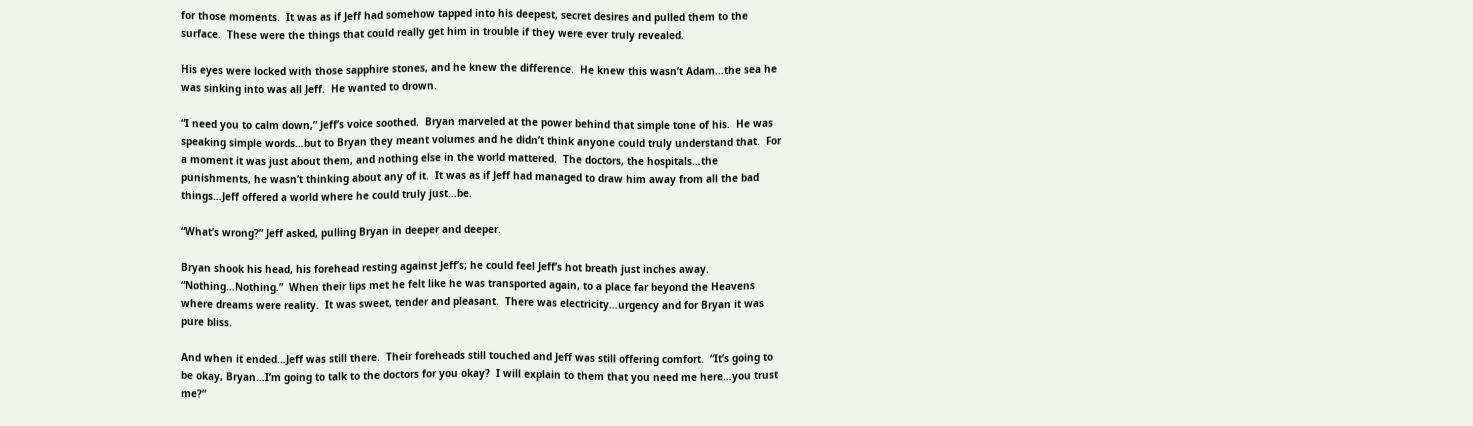for those moments.  It was as if Jeff had somehow tapped into his deepest, secret desires and pulled them to the surface.  These were the things that could really get him in trouble if they were ever truly revealed.

His eyes were locked with those sapphire stones, and he knew the difference.  He knew this wasn’t Adam…the sea he was sinking into was all Jeff.  He wanted to drown.

“I need you to calm down,” Jeff’s voice soothed.  Bryan marveled at the power behind that simple tone of his.  He was speaking simple words…but to Bryan they meant volumes and he didn’t think anyone could truly understand that.  For a moment it was just about them, and nothing else in the world mattered.  The doctors, the hospitals…the punishments, he wasn’t thinking about any of it.  It was as if Jeff had managed to draw him away from all the bad things…Jeff offered a world where he could truly just…be.

“What’s wrong?” Jeff asked, pulling Bryan in deeper and deeper.

Bryan shook his head, his forehead resting against Jeff’s; he could feel Jeff’s hot breath just inches away.  “Nothing…Nothing.”  When their lips met he felt like he was transported again, to a place far beyond the Heavens where dreams were reality.  It was sweet, tender and pleasant.  There was electricity…urgency and for Bryan it was pure bliss.

And when it ended…Jeff was still there.  Their foreheads still touched and Jeff was still offering comfort.  “It’s going to be okay, Bryan…I’m going to talk to the doctors for you okay?  I will explain to them that you need me here…you trust me?”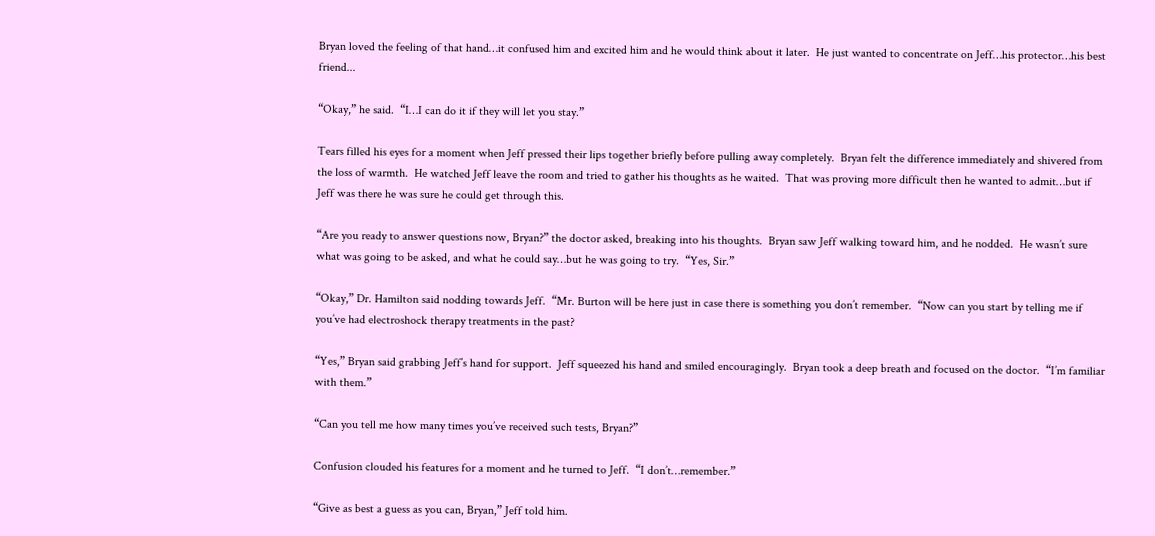Bryan loved the feeling of that hand…it confused him and excited him and he would think about it later.  He just wanted to concentrate on Jeff…his protector…his best friend...

“Okay,” he said.  “I…I can do it if they will let you stay.”

Tears filled his eyes for a moment when Jeff pressed their lips together briefly before pulling away completely.  Bryan felt the difference immediately and shivered from the loss of warmth.  He watched Jeff leave the room and tried to gather his thoughts as he waited.  That was proving more difficult then he wanted to admit…but if Jeff was there he was sure he could get through this.

“Are you ready to answer questions now, Bryan?” the doctor asked, breaking into his thoughts.  Bryan saw Jeff walking toward him, and he nodded.  He wasn’t sure what was going to be asked, and what he could say…but he was going to try.  “Yes, Sir.”

“Okay,” Dr. Hamilton said nodding towards Jeff.  “Mr. Burton will be here just in case there is something you don’t remember.  “Now can you start by telling me if you’ve had electroshock therapy treatments in the past?

“Yes,” Bryan said grabbing Jeff’s hand for support.  Jeff squeezed his hand and smiled encouragingly.  Bryan took a deep breath and focused on the doctor.  “I’m familiar with them.”

“Can you tell me how many times you’ve received such tests, Bryan?”

Confusion clouded his features for a moment and he turned to Jeff.  “I don’t…remember.”

“Give as best a guess as you can, Bryan,” Jeff told him.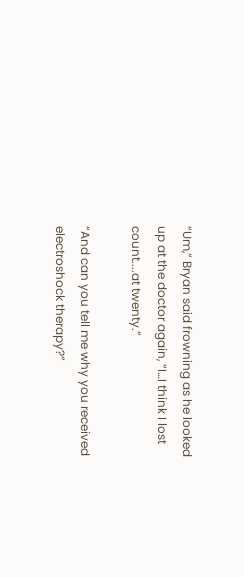“Um,” Bryan said frowning as he looked up at the doctor again, “I…I think I lost count....at twenty.”

“And can you tell me why you received electroshock therapy?”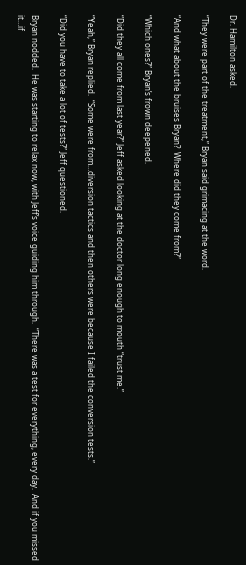Dr. Hamilton asked.

“They were part of the treatment,” Bryan said grimacing at the word.

“And what about the bruises Bryan?  Where did they come from?”

“Which ones?” Bryan’s frown deepened.

“Did they all come from last year?” Jeff asked looking at the doctor long enough to mouth “trust me.”

“Yeah,” Bryan replied.  “Some were from…diversion tactics and then others were because I failed the conversion tests.”

“Did you have to take a lot of tests?” Jeff questioned.

Bryan nodded.  He was starting to relax now, with Jeff’s voice guiding him through.  “There was a test for everything, every day.  And if you missed it…if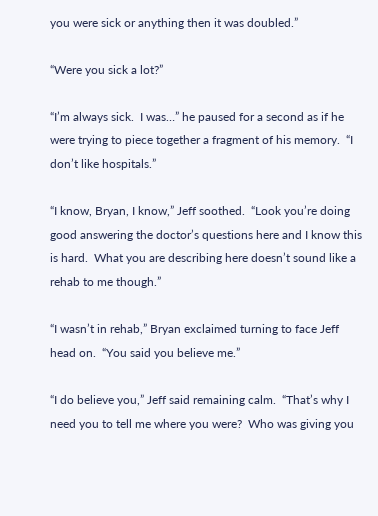you were sick or anything then it was doubled.”

“Were you sick a lot?”

“I’m always sick.  I was…” he paused for a second as if he were trying to piece together a fragment of his memory.  “I don’t like hospitals.”

“I know, Bryan, I know,” Jeff soothed.  “Look you’re doing good answering the doctor’s questions here and I know this is hard.  What you are describing here doesn’t sound like a rehab to me though.”

“I wasn’t in rehab,” Bryan exclaimed turning to face Jeff head on.  “You said you believe me.”

“I do believe you,” Jeff said remaining calm.  “That’s why I need you to tell me where you were?  Who was giving you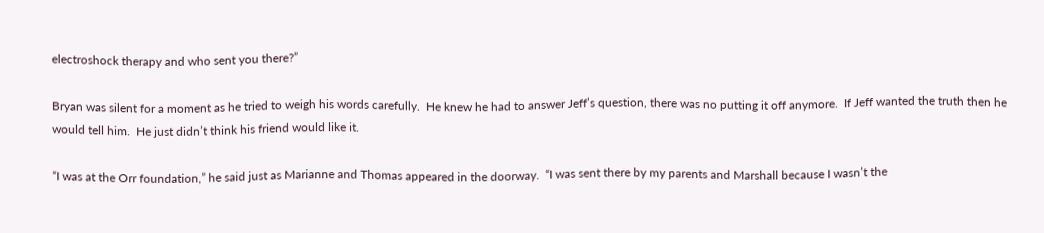electroshock therapy and who sent you there?”

Bryan was silent for a moment as he tried to weigh his words carefully.  He knew he had to answer Jeff’s question, there was no putting it off anymore.  If Jeff wanted the truth then he would tell him.  He just didn’t think his friend would like it.

“I was at the Orr foundation,” he said just as Marianne and Thomas appeared in the doorway.  “I was sent there by my parents and Marshall because I wasn’t the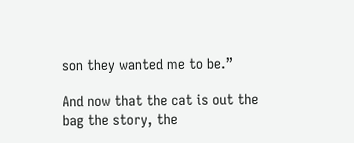son they wanted me to be.”

And now that the cat is out the bag the story, the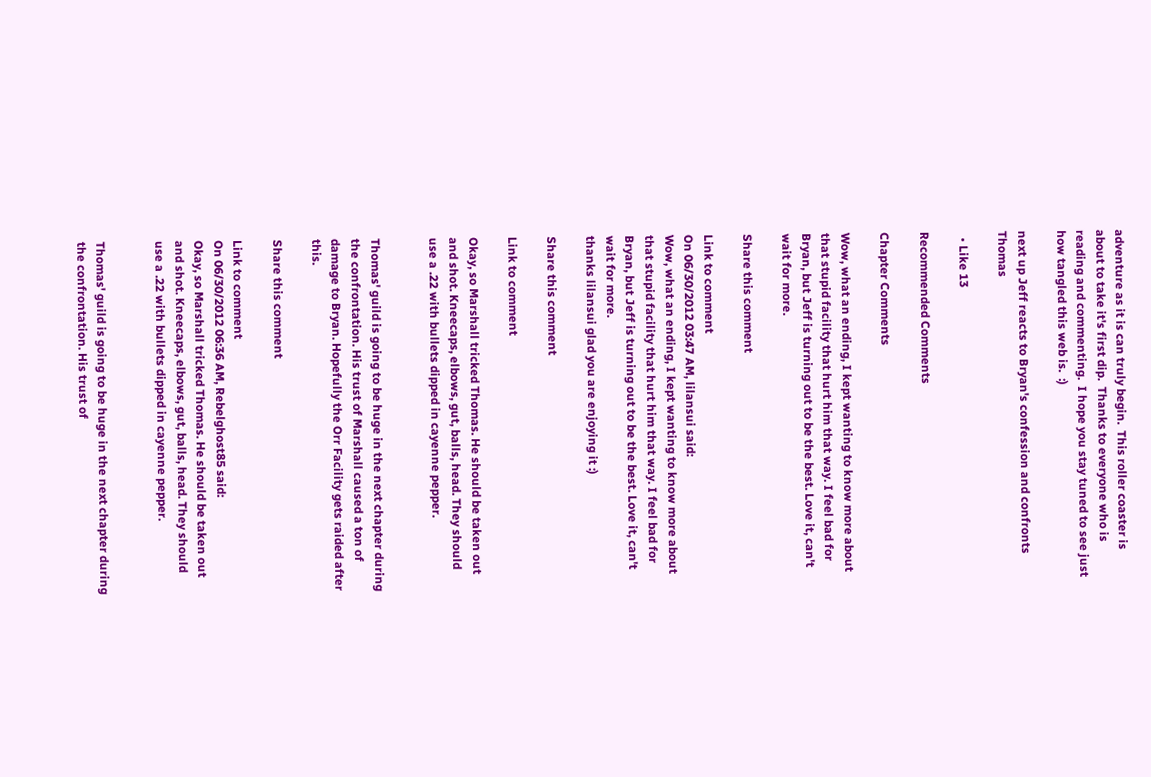adventure as it is can truly begin.  This roller coaster is about to take it's first dip.  Thanks to everyone who is reading and commenting.  I hope you stay tuned to see just how tangled this web is.  :)

next up Jeff reacts to Bryan's confession and confronts Thomas

  • Like 13

Recommended Comments

Chapter Comments

Wow, what an ending, I kept wanting to know more about that stupid facility that hurt him that way. I feel bad for Bryan, but Jeff is turning out to be the best. Love it, can't wait for more.

Share this comment

Link to comment
On 06/30/2012 03:47 AM, lilansui said:
Wow, what an ending, I kept wanting to know more about that stupid facility that hurt him that way. I feel bad for Bryan, but Jeff is turning out to be the best. Love it, can't wait for more.
thanks lilansui glad you are enjoying it :)

Share this comment

Link to comment

Okay, so Marshall tricked Thomas. He should be taken out and shot. Kneecaps, elbows, gut, balls, head. They should use a .22 with bullets dipped in cayenne pepper.


Thomas' guild is going to be huge in the next chapter during the confrontation. His trust of Marshall caused a ton of damage to Bryan. Hopefully the Orr Facility gets raided after this.

Share this comment

Link to comment
On 06/30/2012 06:36 AM, Rebelghost85 said:
Okay, so Marshall tricked Thomas. He should be taken out and shot. Kneecaps, elbows, gut, balls, head. They should use a .22 with bullets dipped in cayenne pepper.


Thomas' guild is going to be huge in the next chapter during the confrontation. His trust of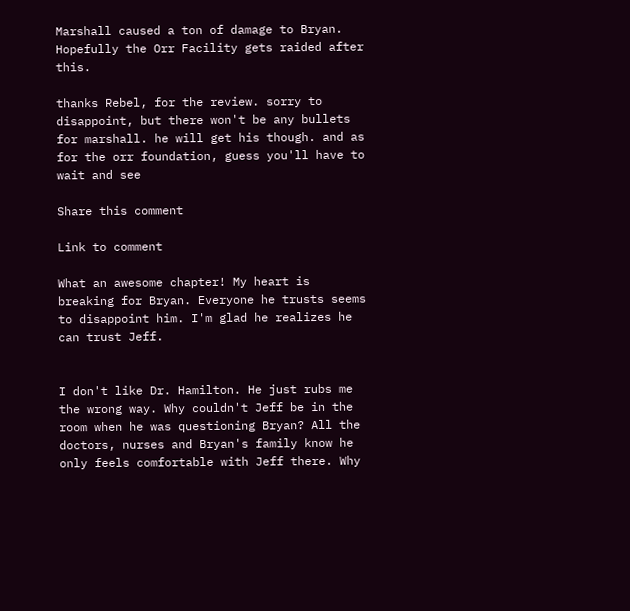Marshall caused a ton of damage to Bryan. Hopefully the Orr Facility gets raided after this.

thanks Rebel, for the review. sorry to disappoint, but there won't be any bullets for marshall. he will get his though. and as for the orr foundation, guess you'll have to wait and see

Share this comment

Link to comment

What an awesome chapter! My heart is breaking for Bryan. Everyone he trusts seems to disappoint him. I'm glad he realizes he can trust Jeff.


I don't like Dr. Hamilton. He just rubs me the wrong way. Why couldn't Jeff be in the room when he was questioning Bryan? All the doctors, nurses and Bryan's family know he only feels comfortable with Jeff there. Why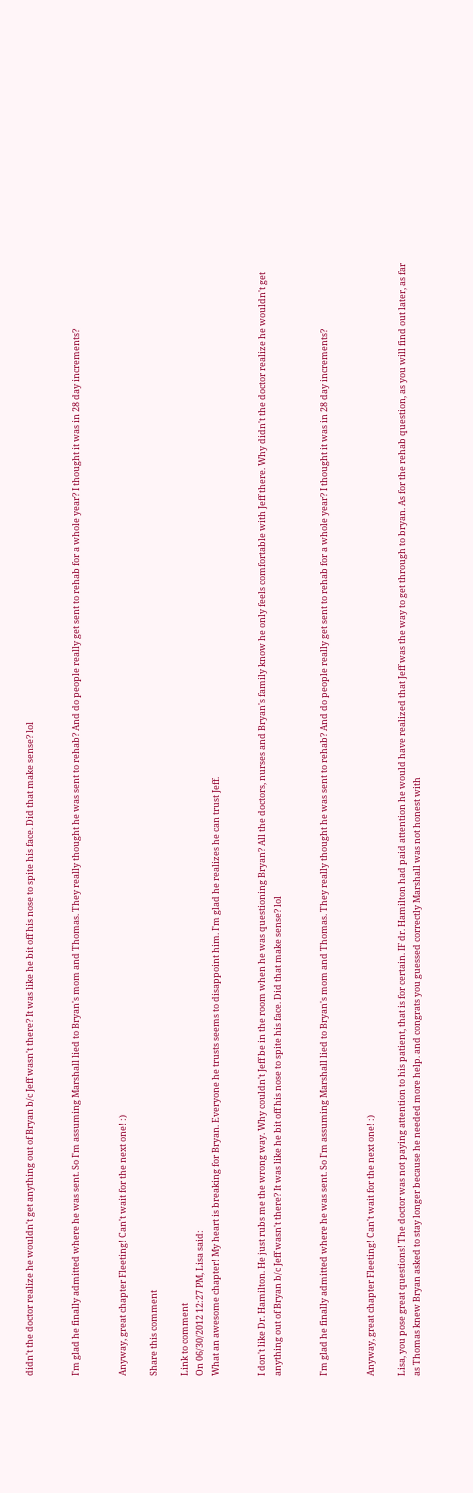didn't the doctor realize he wouldn't get anything out of Bryan b/c Jeff wasn't there? It was like he bit off his nose to spite his face. Did that make sense? lol


I'm glad he finally admitted where he was sent. So I'm assuming Marshall lied to Bryan's mom and Thomas. They really thought he was sent to rehab? And do people really get sent to rehab for a whole year? I thought it was in 28 day increments?


Anyway, great chapter Fleeting! Can't wait for the next one! :)

Share this comment

Link to comment
On 06/30/2012 12:27 PM, Lisa said:
What an awesome chapter! My heart is breaking for Bryan. Everyone he trusts seems to disappoint him. I'm glad he realizes he can trust Jeff.


I don't like Dr. Hamilton. He just rubs me the wrong way. Why couldn't Jeff be in the room when he was questioning Bryan? All the doctors, nurses and Bryan's family know he only feels comfortable with Jeff there. Why didn't the doctor realize he wouldn't get anything out of Bryan b/c Jeff wasn't there? It was like he bit off his nose to spite his face. Did that make sense? lol


I'm glad he finally admitted where he was sent. So I'm assuming Marshall lied to Bryan's mom and Thomas. They really thought he was sent to rehab? And do people really get sent to rehab for a whole year? I thought it was in 28 day increments?


Anyway, great chapter Fleeting! Can't wait for the next one! :)

Lisa, you pose great questions! The doctor was not paying attention to his patient, that is for certain. IF dr. Hamilton had paid attention he would have realized that Jeff was the way to get through to bryan. As for the rehab question, as you will find out later, as far as Thomas knew Bryan asked to stay longer because he needed more help. and congrats you guessed correctly Marshall was not honest with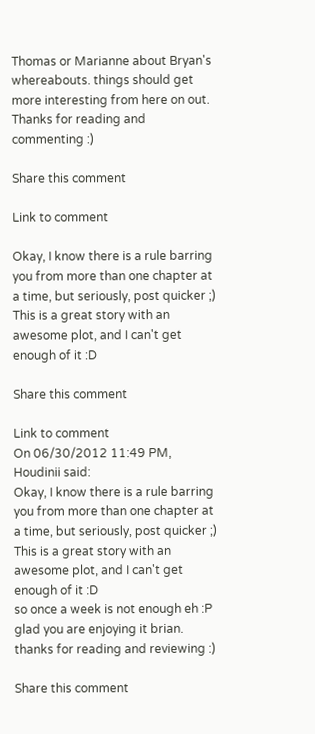Thomas or Marianne about Bryan's whereabouts. things should get more interesting from here on out. Thanks for reading and commenting :)

Share this comment

Link to comment

Okay, I know there is a rule barring you from more than one chapter at a time, but seriously, post quicker ;) This is a great story with an awesome plot, and I can't get enough of it :D

Share this comment

Link to comment
On 06/30/2012 11:49 PM, Houdinii said:
Okay, I know there is a rule barring you from more than one chapter at a time, but seriously, post quicker ;) This is a great story with an awesome plot, and I can't get enough of it :D
so once a week is not enough eh :P glad you are enjoying it brian. thanks for reading and reviewing :)

Share this comment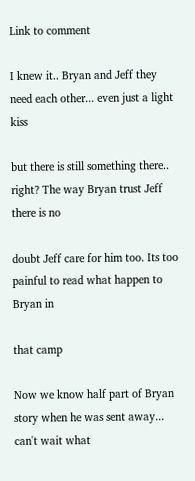Link to comment

I knew it.. Bryan and Jeff they need each other... even just a light kiss

but there is still something there.. right? The way Bryan trust Jeff there is no

doubt Jeff care for him too. Its too painful to read what happen to Bryan in

that camp

Now we know half part of Bryan story when he was sent away... can't wait what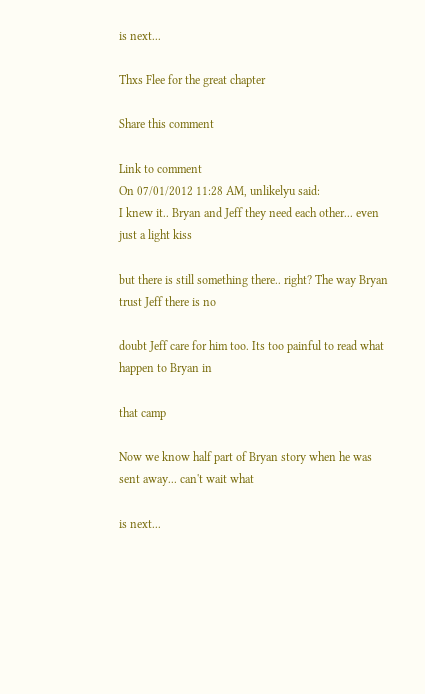is next...

Thxs Flee for the great chapter

Share this comment

Link to comment
On 07/01/2012 11:28 AM, unlikelyu said:
I knew it.. Bryan and Jeff they need each other... even just a light kiss

but there is still something there.. right? The way Bryan trust Jeff there is no

doubt Jeff care for him too. Its too painful to read what happen to Bryan in

that camp

Now we know half part of Bryan story when he was sent away... can't wait what

is next...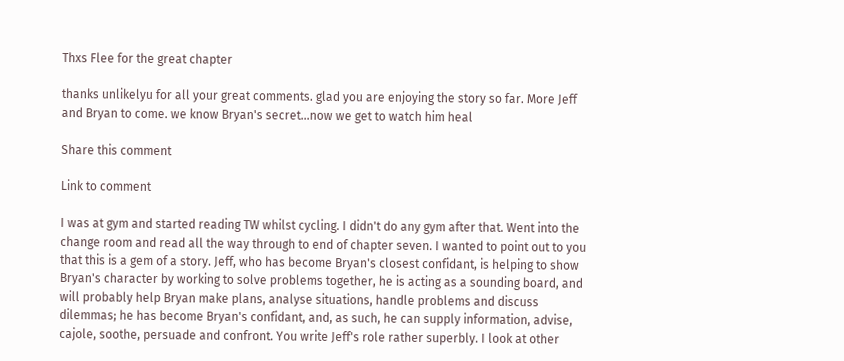Thxs Flee for the great chapter

thanks unlikelyu for all your great comments. glad you are enjoying the story so far. More Jeff and Bryan to come. we know Bryan's secret...now we get to watch him heal

Share this comment

Link to comment

I was at gym and started reading TW whilst cycling. I didn't do any gym after that. Went into the change room and read all the way through to end of chapter seven. I wanted to point out to you that this is a gem of a story. Jeff, who has become Bryan's closest confidant, is helping to show Bryan's character by working to solve problems together, he is acting as a sounding board, and will probably help Bryan make plans, analyse situations, handle problems and discuss dilemmas; he has become Bryan's confidant, and, as such, he can supply information, advise, cajole, soothe, persuade and confront. You write Jeff's role rather superbly. I look at other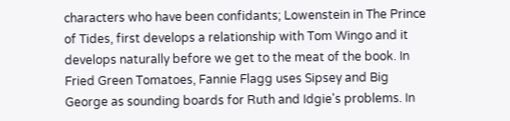characters who have been confidants; Lowenstein in The Prince of Tides, first develops a relationship with Tom Wingo and it develops naturally before we get to the meat of the book. In Fried Green Tomatoes, Fannie Flagg uses Sipsey and Big George as sounding boards for Ruth and Idgie's problems. In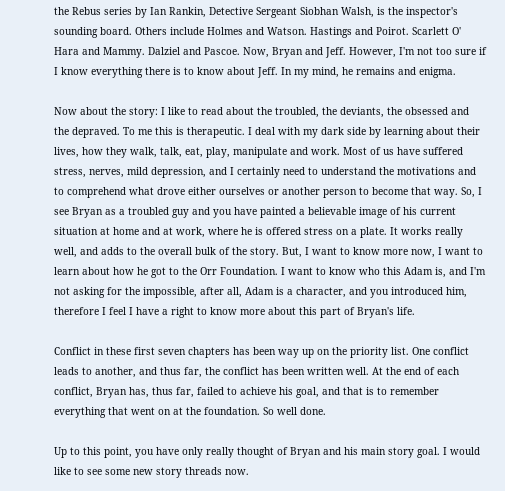the Rebus series by Ian Rankin, Detective Sergeant Siobhan Walsh, is the inspector's sounding board. Others include Holmes and Watson. Hastings and Poirot. Scarlett O' Hara and Mammy. Dalziel and Pascoe. Now, Bryan and Jeff. However, I'm not too sure if I know everything there is to know about Jeff. In my mind, he remains and enigma.

Now about the story: I like to read about the troubled, the deviants, the obsessed and the depraved. To me this is therapeutic. I deal with my dark side by learning about their lives, how they walk, talk, eat, play, manipulate and work. Most of us have suffered stress, nerves, mild depression, and I certainly need to understand the motivations and to comprehend what drove either ourselves or another person to become that way. So, I see Bryan as a troubled guy and you have painted a believable image of his current situation at home and at work, where he is offered stress on a plate. It works really well, and adds to the overall bulk of the story. But, I want to know more now, I want to learn about how he got to the Orr Foundation. I want to know who this Adam is, and I'm not asking for the impossible, after all, Adam is a character, and you introduced him, therefore I feel I have a right to know more about this part of Bryan's life.

Conflict in these first seven chapters has been way up on the priority list. One conflict leads to another, and thus far, the conflict has been written well. At the end of each conflict, Bryan has, thus far, failed to achieve his goal, and that is to remember everything that went on at the foundation. So well done.

Up to this point, you have only really thought of Bryan and his main story goal. I would like to see some new story threads now.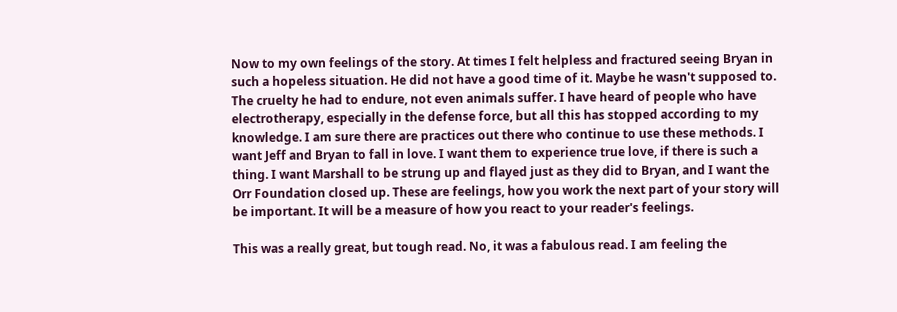Now to my own feelings of the story. At times I felt helpless and fractured seeing Bryan in such a hopeless situation. He did not have a good time of it. Maybe he wasn't supposed to. The cruelty he had to endure, not even animals suffer. I have heard of people who have electrotherapy, especially in the defense force, but all this has stopped according to my knowledge. I am sure there are practices out there who continue to use these methods. I want Jeff and Bryan to fall in love. I want them to experience true love, if there is such a thing. I want Marshall to be strung up and flayed just as they did to Bryan, and I want the Orr Foundation closed up. These are feelings, how you work the next part of your story will be important. It will be a measure of how you react to your reader's feelings.

This was a really great, but tough read. No, it was a fabulous read. I am feeling the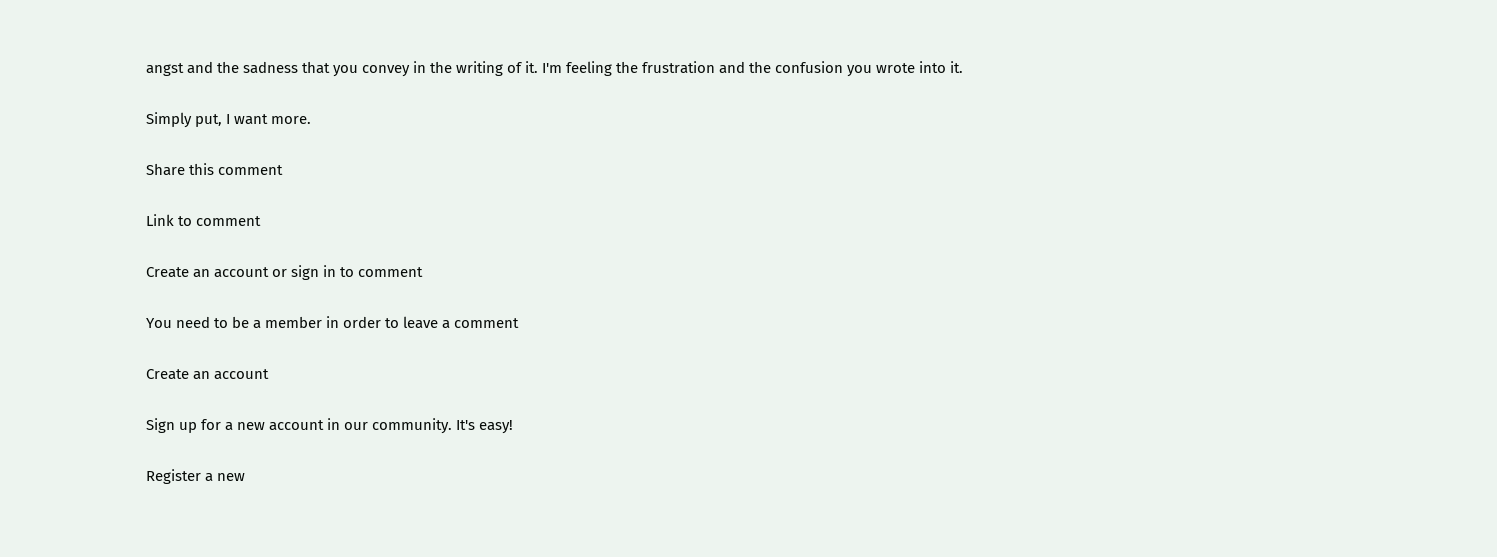angst and the sadness that you convey in the writing of it. I'm feeling the frustration and the confusion you wrote into it.

Simply put, I want more.

Share this comment

Link to comment

Create an account or sign in to comment

You need to be a member in order to leave a comment

Create an account

Sign up for a new account in our community. It's easy!

Register a new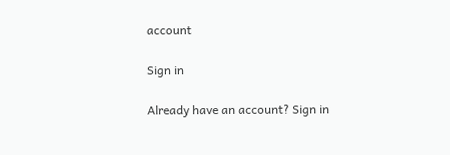account

Sign in

Already have an account? Sign in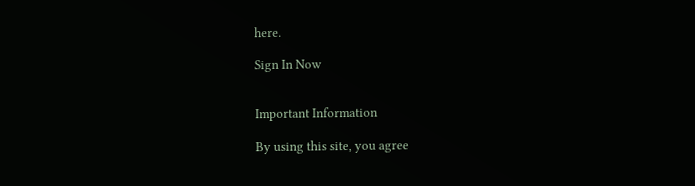here.

Sign In Now


Important Information

By using this site, you agree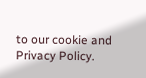to our cookie and Privacy Policy.